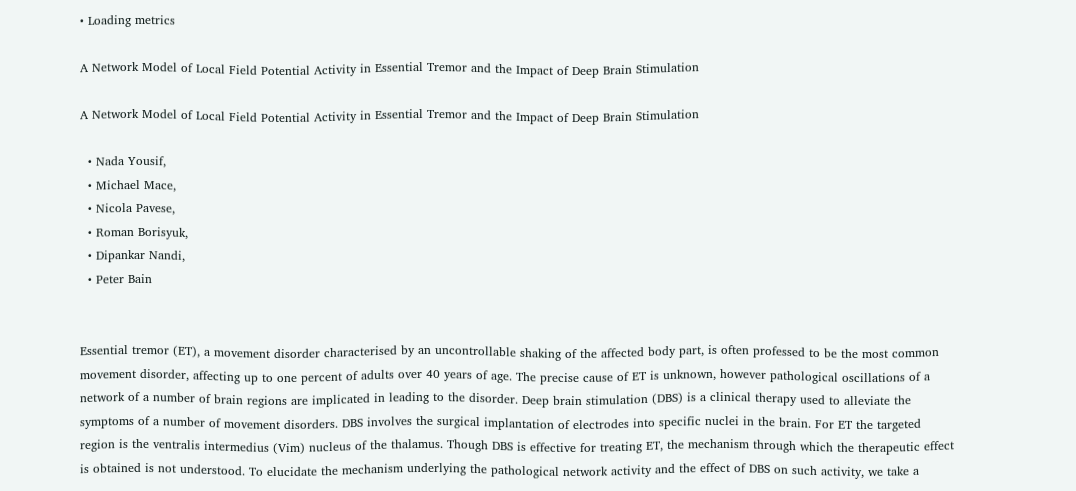• Loading metrics

A Network Model of Local Field Potential Activity in Essential Tremor and the Impact of Deep Brain Stimulation

A Network Model of Local Field Potential Activity in Essential Tremor and the Impact of Deep Brain Stimulation

  • Nada Yousif,
  • Michael Mace,
  • Nicola Pavese,
  • Roman Borisyuk,
  • Dipankar Nandi,
  • Peter Bain


Essential tremor (ET), a movement disorder characterised by an uncontrollable shaking of the affected body part, is often professed to be the most common movement disorder, affecting up to one percent of adults over 40 years of age. The precise cause of ET is unknown, however pathological oscillations of a network of a number of brain regions are implicated in leading to the disorder. Deep brain stimulation (DBS) is a clinical therapy used to alleviate the symptoms of a number of movement disorders. DBS involves the surgical implantation of electrodes into specific nuclei in the brain. For ET the targeted region is the ventralis intermedius (Vim) nucleus of the thalamus. Though DBS is effective for treating ET, the mechanism through which the therapeutic effect is obtained is not understood. To elucidate the mechanism underlying the pathological network activity and the effect of DBS on such activity, we take a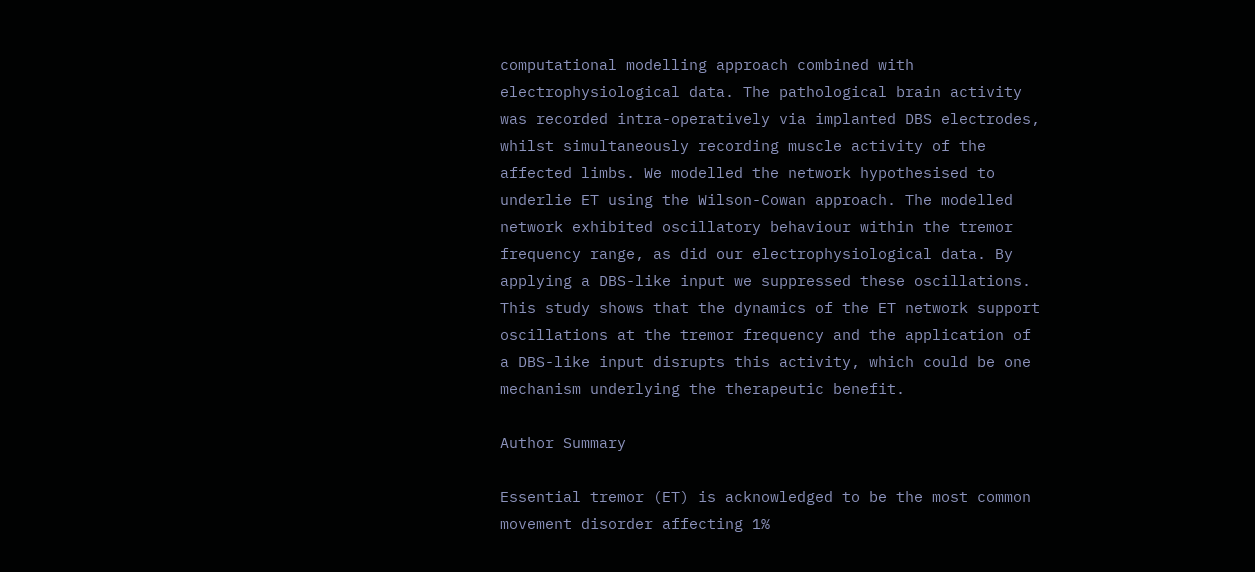computational modelling approach combined with electrophysiological data. The pathological brain activity was recorded intra-operatively via implanted DBS electrodes, whilst simultaneously recording muscle activity of the affected limbs. We modelled the network hypothesised to underlie ET using the Wilson-Cowan approach. The modelled network exhibited oscillatory behaviour within the tremor frequency range, as did our electrophysiological data. By applying a DBS-like input we suppressed these oscillations. This study shows that the dynamics of the ET network support oscillations at the tremor frequency and the application of a DBS-like input disrupts this activity, which could be one mechanism underlying the therapeutic benefit.

Author Summary

Essential tremor (ET) is acknowledged to be the most common movement disorder affecting 1%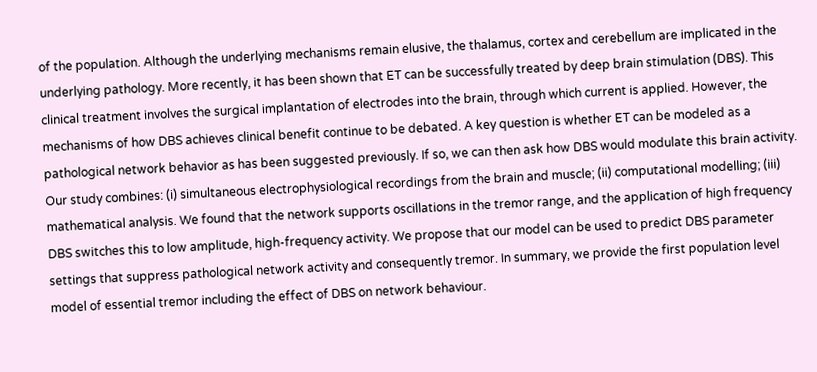of the population. Although the underlying mechanisms remain elusive, the thalamus, cortex and cerebellum are implicated in the underlying pathology. More recently, it has been shown that ET can be successfully treated by deep brain stimulation (DBS). This clinical treatment involves the surgical implantation of electrodes into the brain, through which current is applied. However, the mechanisms of how DBS achieves clinical benefit continue to be debated. A key question is whether ET can be modeled as a pathological network behavior as has been suggested previously. If so, we can then ask how DBS would modulate this brain activity. Our study combines: (i) simultaneous electrophysiological recordings from the brain and muscle; (ii) computational modelling; (iii) mathematical analysis. We found that the network supports oscillations in the tremor range, and the application of high frequency DBS switches this to low amplitude, high-frequency activity. We propose that our model can be used to predict DBS parameter settings that suppress pathological network activity and consequently tremor. In summary, we provide the first population level model of essential tremor including the effect of DBS on network behaviour.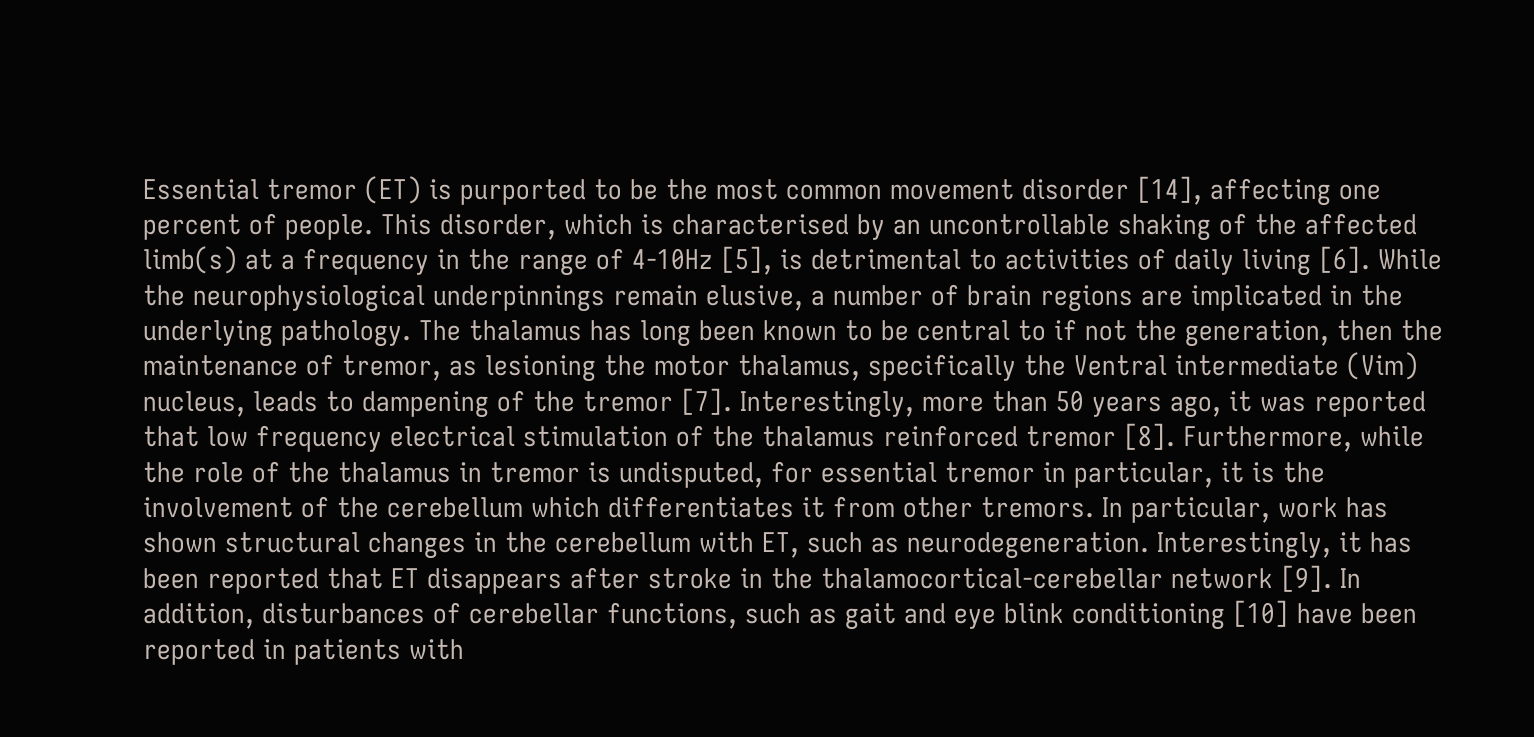Essential tremor (ET) is purported to be the most common movement disorder [14], affecting one percent of people. This disorder, which is characterised by an uncontrollable shaking of the affected limb(s) at a frequency in the range of 4-10Hz [5], is detrimental to activities of daily living [6]. While the neurophysiological underpinnings remain elusive, a number of brain regions are implicated in the underlying pathology. The thalamus has long been known to be central to if not the generation, then the maintenance of tremor, as lesioning the motor thalamus, specifically the Ventral intermediate (Vim) nucleus, leads to dampening of the tremor [7]. Interestingly, more than 50 years ago, it was reported that low frequency electrical stimulation of the thalamus reinforced tremor [8]. Furthermore, while the role of the thalamus in tremor is undisputed, for essential tremor in particular, it is the involvement of the cerebellum which differentiates it from other tremors. In particular, work has shown structural changes in the cerebellum with ET, such as neurodegeneration. Interestingly, it has been reported that ET disappears after stroke in the thalamocortical-cerebellar network [9]. In addition, disturbances of cerebellar functions, such as gait and eye blink conditioning [10] have been reported in patients with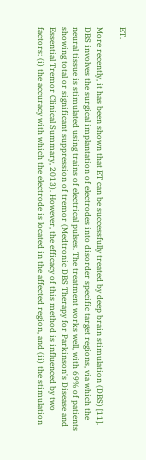ET.

More recently, it has been shown that ET can be successfully treated by deep brain stimulation (DBS) [11]. DBS involves the surgical implantation of electrodes into disorder specific target regions, via which the neural tissue is stimulated using trains of electrical pulses. The treatment works well, with 69% of patients showing total or significant suppression of tremor (Medtronic DBS Therapy for Parkinson's Disease and Essential Tremor Clinical Summary, 2013). However, the efficacy of this method is influenced by two factors: (i) the accuracy with which the electrode is located in the affected region, and (ii) the stimulation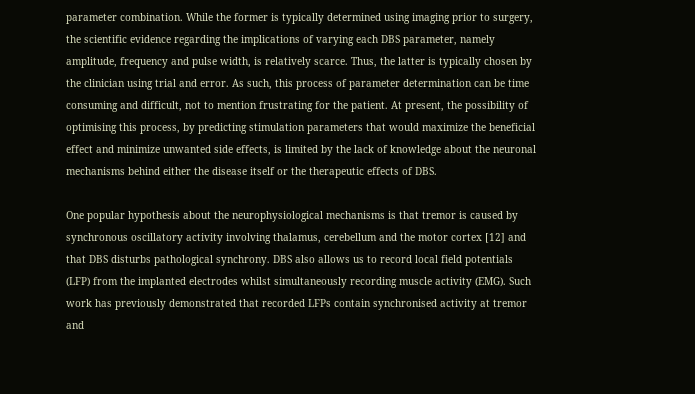parameter combination. While the former is typically determined using imaging prior to surgery, the scientific evidence regarding the implications of varying each DBS parameter, namely amplitude, frequency and pulse width, is relatively scarce. Thus, the latter is typically chosen by the clinician using trial and error. As such, this process of parameter determination can be time consuming and difficult, not to mention frustrating for the patient. At present, the possibility of optimising this process, by predicting stimulation parameters that would maximize the beneficial effect and minimize unwanted side effects, is limited by the lack of knowledge about the neuronal mechanisms behind either the disease itself or the therapeutic effects of DBS.

One popular hypothesis about the neurophysiological mechanisms is that tremor is caused by synchronous oscillatory activity involving thalamus, cerebellum and the motor cortex [12] and that DBS disturbs pathological synchrony. DBS also allows us to record local field potentials (LFP) from the implanted electrodes whilst simultaneously recording muscle activity (EMG). Such work has previously demonstrated that recorded LFPs contain synchronised activity at tremor and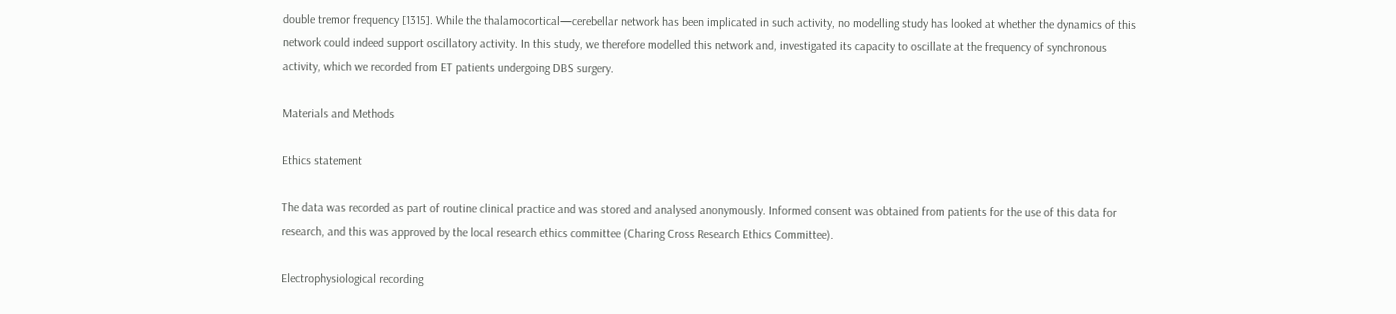double tremor frequency [1315]. While the thalamocortical—cerebellar network has been implicated in such activity, no modelling study has looked at whether the dynamics of this network could indeed support oscillatory activity. In this study, we therefore modelled this network and, investigated its capacity to oscillate at the frequency of synchronous activity, which we recorded from ET patients undergoing DBS surgery.

Materials and Methods

Ethics statement

The data was recorded as part of routine clinical practice and was stored and analysed anonymously. Informed consent was obtained from patients for the use of this data for research, and this was approved by the local research ethics committee (Charing Cross Research Ethics Committee).

Electrophysiological recording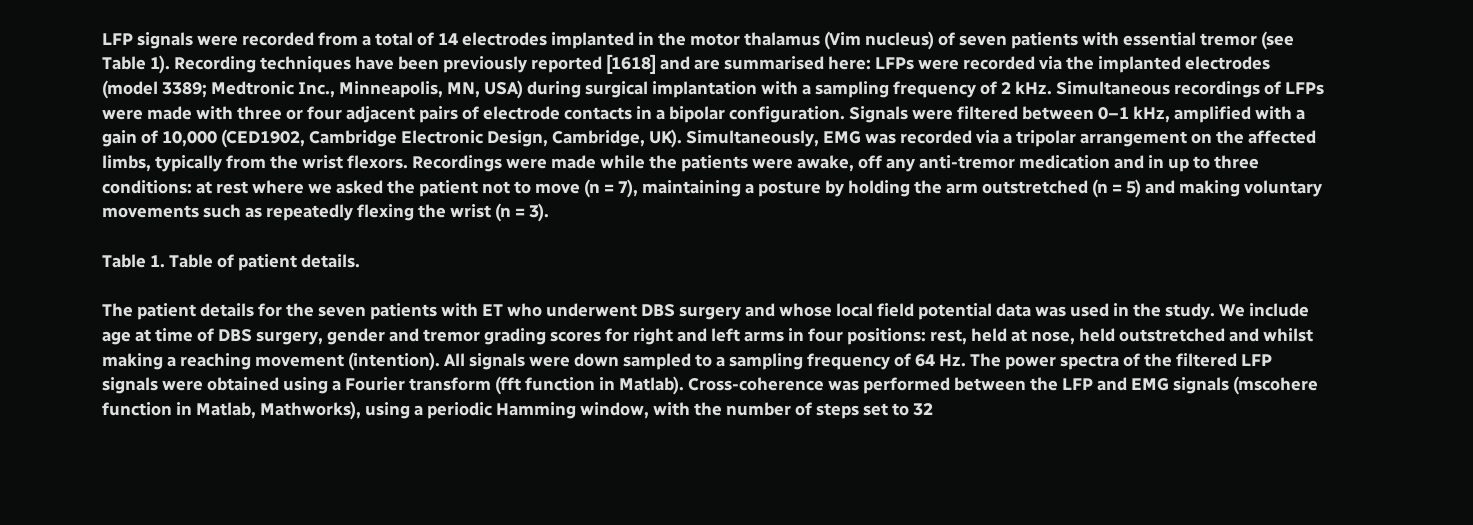LFP signals were recorded from a total of 14 electrodes implanted in the motor thalamus (Vim nucleus) of seven patients with essential tremor (see Table 1). Recording techniques have been previously reported [1618] and are summarised here: LFPs were recorded via the implanted electrodes (model 3389; Medtronic Inc., Minneapolis, MN, USA) during surgical implantation with a sampling frequency of 2 kHz. Simultaneous recordings of LFPs were made with three or four adjacent pairs of electrode contacts in a bipolar configuration. Signals were filtered between 0–1 kHz, amplified with a gain of 10,000 (CED1902, Cambridge Electronic Design, Cambridge, UK). Simultaneously, EMG was recorded via a tripolar arrangement on the affected limbs, typically from the wrist flexors. Recordings were made while the patients were awake, off any anti-tremor medication and in up to three conditions: at rest where we asked the patient not to move (n = 7), maintaining a posture by holding the arm outstretched (n = 5) and making voluntary movements such as repeatedly flexing the wrist (n = 3).

Table 1. Table of patient details.

The patient details for the seven patients with ET who underwent DBS surgery and whose local field potential data was used in the study. We include age at time of DBS surgery, gender and tremor grading scores for right and left arms in four positions: rest, held at nose, held outstretched and whilst making a reaching movement (intention). All signals were down sampled to a sampling frequency of 64 Hz. The power spectra of the filtered LFP signals were obtained using a Fourier transform (fft function in Matlab). Cross-coherence was performed between the LFP and EMG signals (mscohere function in Matlab, Mathworks), using a periodic Hamming window, with the number of steps set to 32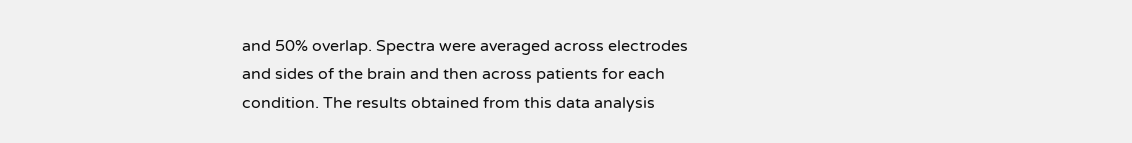and 50% overlap. Spectra were averaged across electrodes and sides of the brain and then across patients for each condition. The results obtained from this data analysis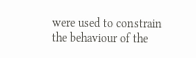were used to constrain the behaviour of the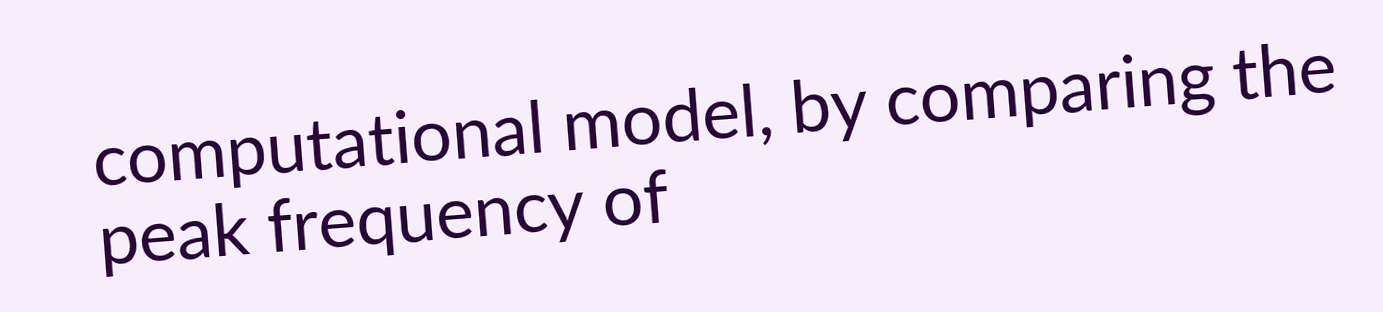computational model, by comparing the peak frequency of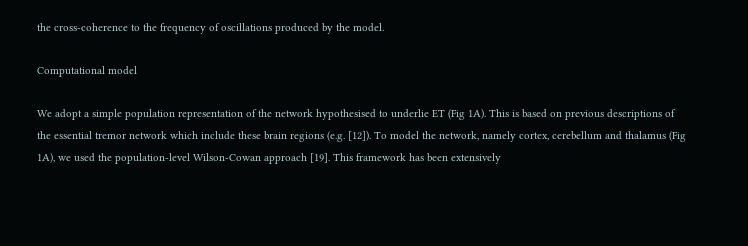the cross-coherence to the frequency of oscillations produced by the model.

Computational model

We adopt a simple population representation of the network hypothesised to underlie ET (Fig 1A). This is based on previous descriptions of the essential tremor network which include these brain regions (e.g. [12]). To model the network, namely cortex, cerebellum and thalamus (Fig 1A), we used the population-level Wilson-Cowan approach [19]. This framework has been extensively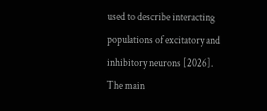used to describe interacting populations of excitatory and inhibitory neurons [2026]. The main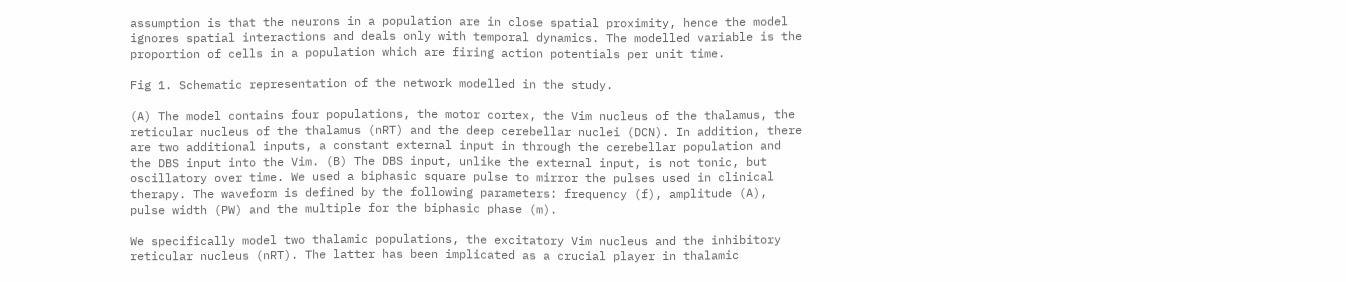assumption is that the neurons in a population are in close spatial proximity, hence the model ignores spatial interactions and deals only with temporal dynamics. The modelled variable is the proportion of cells in a population which are firing action potentials per unit time.

Fig 1. Schematic representation of the network modelled in the study.

(A) The model contains four populations, the motor cortex, the Vim nucleus of the thalamus, the reticular nucleus of the thalamus (nRT) and the deep cerebellar nuclei (DCN). In addition, there are two additional inputs, a constant external input in through the cerebellar population and the DBS input into the Vim. (B) The DBS input, unlike the external input, is not tonic, but oscillatory over time. We used a biphasic square pulse to mirror the pulses used in clinical therapy. The waveform is defined by the following parameters: frequency (f), amplitude (A), pulse width (PW) and the multiple for the biphasic phase (m).

We specifically model two thalamic populations, the excitatory Vim nucleus and the inhibitory reticular nucleus (nRT). The latter has been implicated as a crucial player in thalamic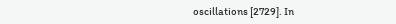oscillations [2729]. In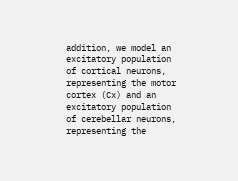addition, we model an excitatory population of cortical neurons, representing the motor cortex (Cx) and an excitatory population of cerebellar neurons, representing the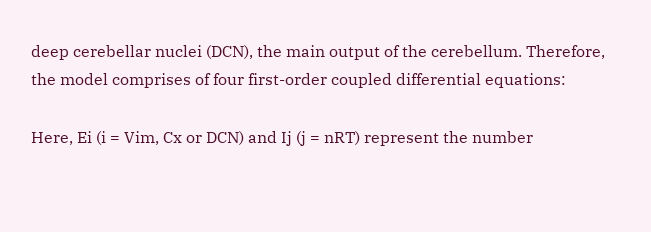deep cerebellar nuclei (DCN), the main output of the cerebellum. Therefore, the model comprises of four first-order coupled differential equations:

Here, Ei (i = Vim, Cx or DCN) and Ij (j = nRT) represent the number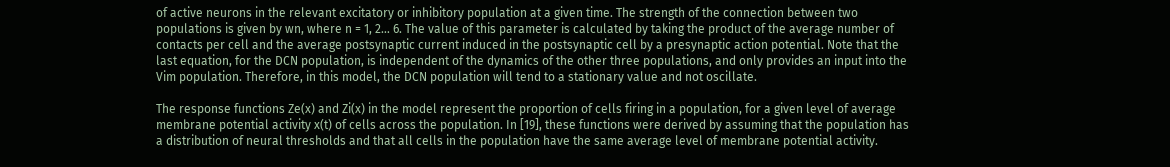of active neurons in the relevant excitatory or inhibitory population at a given time. The strength of the connection between two populations is given by wn, where n = 1, 2… 6. The value of this parameter is calculated by taking the product of the average number of contacts per cell and the average postsynaptic current induced in the postsynaptic cell by a presynaptic action potential. Note that the last equation, for the DCN population, is independent of the dynamics of the other three populations, and only provides an input into the Vim population. Therefore, in this model, the DCN population will tend to a stationary value and not oscillate.

The response functions Ze(x) and Zi(x) in the model represent the proportion of cells firing in a population, for a given level of average membrane potential activity x(t) of cells across the population. In [19], these functions were derived by assuming that the population has a distribution of neural thresholds and that all cells in the population have the same average level of membrane potential activity.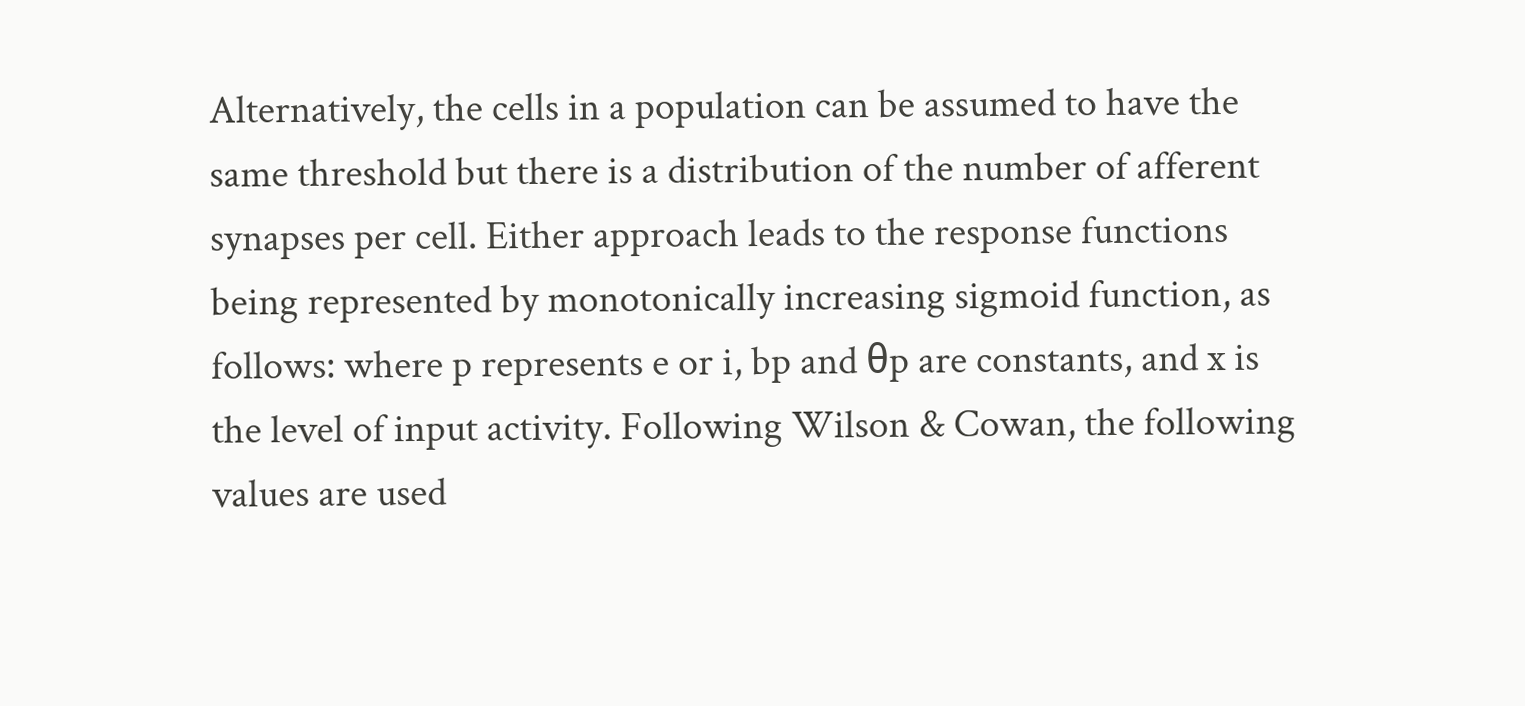Alternatively, the cells in a population can be assumed to have the same threshold but there is a distribution of the number of afferent synapses per cell. Either approach leads to the response functions being represented by monotonically increasing sigmoid function, as follows: where p represents e or i, bp and θp are constants, and x is the level of input activity. Following Wilson & Cowan, the following values are used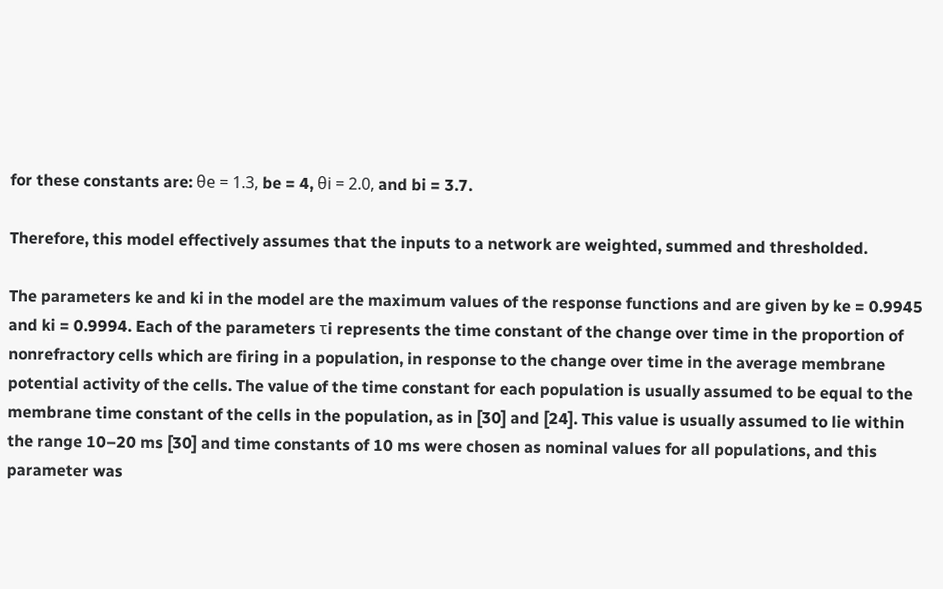for these constants are: θe = 1.3, be = 4, θi = 2.0, and bi = 3.7.

Therefore, this model effectively assumes that the inputs to a network are weighted, summed and thresholded.

The parameters ke and ki in the model are the maximum values of the response functions and are given by ke = 0.9945 and ki = 0.9994. Each of the parameters τi represents the time constant of the change over time in the proportion of nonrefractory cells which are firing in a population, in response to the change over time in the average membrane potential activity of the cells. The value of the time constant for each population is usually assumed to be equal to the membrane time constant of the cells in the population, as in [30] and [24]. This value is usually assumed to lie within the range 10–20 ms [30] and time constants of 10 ms were chosen as nominal values for all populations, and this parameter was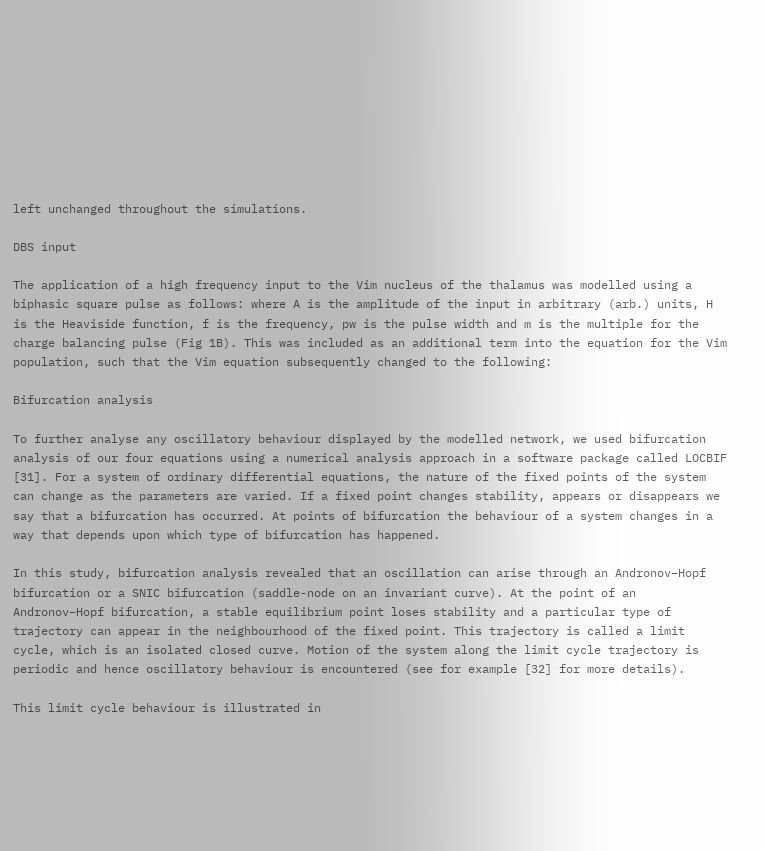left unchanged throughout the simulations.

DBS input

The application of a high frequency input to the Vim nucleus of the thalamus was modelled using a biphasic square pulse as follows: where A is the amplitude of the input in arbitrary (arb.) units, H is the Heaviside function, f is the frequency, pw is the pulse width and m is the multiple for the charge balancing pulse (Fig 1B). This was included as an additional term into the equation for the Vim population, such that the Vim equation subsequently changed to the following:

Bifurcation analysis

To further analyse any oscillatory behaviour displayed by the modelled network, we used bifurcation analysis of our four equations using a numerical analysis approach in a software package called LOCBIF [31]. For a system of ordinary differential equations, the nature of the fixed points of the system can change as the parameters are varied. If a fixed point changes stability, appears or disappears we say that a bifurcation has occurred. At points of bifurcation the behaviour of a system changes in a way that depends upon which type of bifurcation has happened.

In this study, bifurcation analysis revealed that an oscillation can arise through an Andronov–Hopf bifurcation or a SNIC bifurcation (saddle-node on an invariant curve). At the point of an Andronov–Hopf bifurcation, a stable equilibrium point loses stability and a particular type of trajectory can appear in the neighbourhood of the fixed point. This trajectory is called a limit cycle, which is an isolated closed curve. Motion of the system along the limit cycle trajectory is periodic and hence oscillatory behaviour is encountered (see for example [32] for more details).

This limit cycle behaviour is illustrated in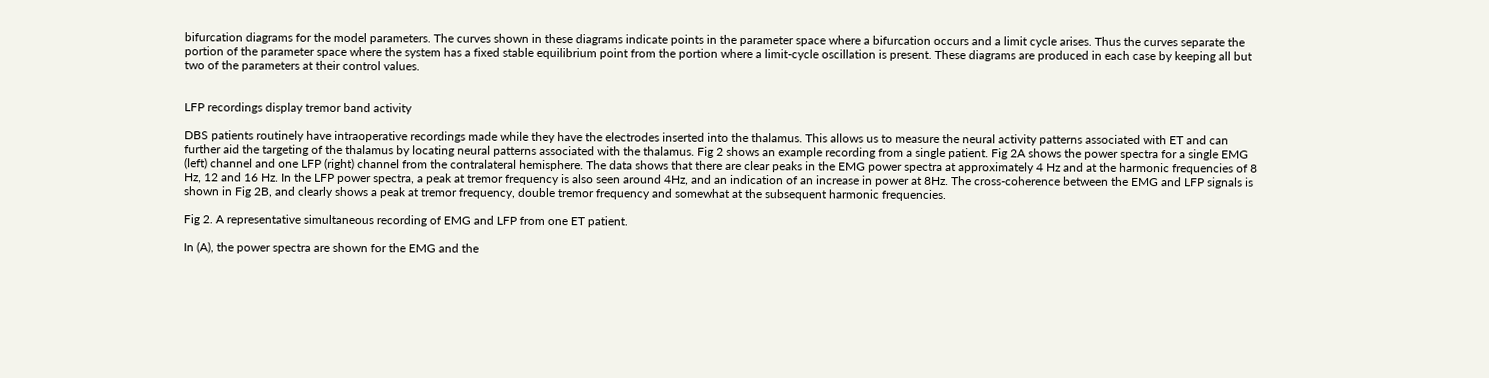bifurcation diagrams for the model parameters. The curves shown in these diagrams indicate points in the parameter space where a bifurcation occurs and a limit cycle arises. Thus the curves separate the portion of the parameter space where the system has a fixed stable equilibrium point from the portion where a limit-cycle oscillation is present. These diagrams are produced in each case by keeping all but two of the parameters at their control values.


LFP recordings display tremor band activity

DBS patients routinely have intraoperative recordings made while they have the electrodes inserted into the thalamus. This allows us to measure the neural activity patterns associated with ET and can further aid the targeting of the thalamus by locating neural patterns associated with the thalamus. Fig 2 shows an example recording from a single patient. Fig 2A shows the power spectra for a single EMG (left) channel and one LFP (right) channel from the contralateral hemisphere. The data shows that there are clear peaks in the EMG power spectra at approximately 4 Hz and at the harmonic frequencies of 8 Hz, 12 and 16 Hz. In the LFP power spectra, a peak at tremor frequency is also seen around 4Hz, and an indication of an increase in power at 8Hz. The cross-coherence between the EMG and LFP signals is shown in Fig 2B, and clearly shows a peak at tremor frequency, double tremor frequency and somewhat at the subsequent harmonic frequencies.

Fig 2. A representative simultaneous recording of EMG and LFP from one ET patient.

In (A), the power spectra are shown for the EMG and the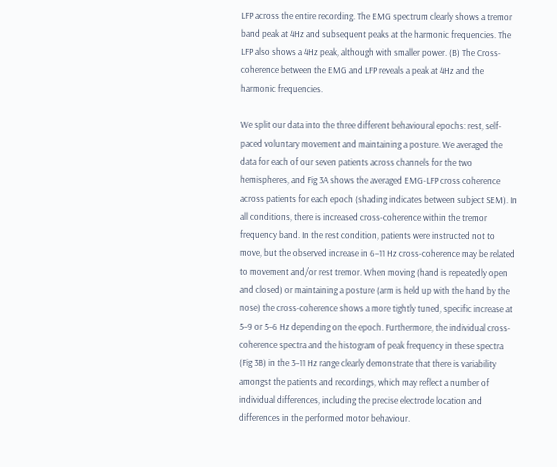LFP across the entire recording. The EMG spectrum clearly shows a tremor band peak at 4Hz and subsequent peaks at the harmonic frequencies. The LFP also shows a 4Hz peak, although with smaller power. (B) The Cross-coherence between the EMG and LFP reveals a peak at 4Hz and the harmonic frequencies.

We split our data into the three different behavioural epochs: rest, self-paced voluntary movement and maintaining a posture. We averaged the data for each of our seven patients across channels for the two hemispheres, and Fig 3A shows the averaged EMG-LFP cross coherence across patients for each epoch (shading indicates between subject SEM). In all conditions, there is increased cross-coherence within the tremor frequency band. In the rest condition, patients were instructed not to move, but the observed increase in 6–11 Hz cross-coherence may be related to movement and/or rest tremor. When moving (hand is repeatedly open and closed) or maintaining a posture (arm is held up with the hand by the nose) the cross-coherence shows a more tightly tuned, specific increase at 5–9 or 5–6 Hz depending on the epoch. Furthermore, the individual cross-coherence spectra and the histogram of peak frequency in these spectra (Fig 3B) in the 3–11 Hz range clearly demonstrate that there is variability amongst the patients and recordings, which may reflect a number of individual differences, including the precise electrode location and differences in the performed motor behaviour.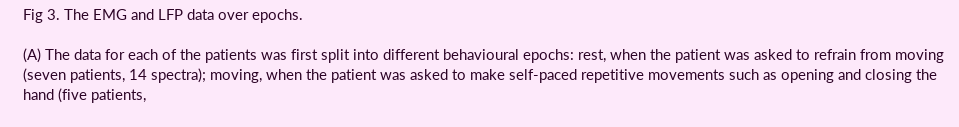Fig 3. The EMG and LFP data over epochs.

(A) The data for each of the patients was first split into different behavioural epochs: rest, when the patient was asked to refrain from moving (seven patients, 14 spectra); moving, when the patient was asked to make self-paced repetitive movements such as opening and closing the hand (five patients,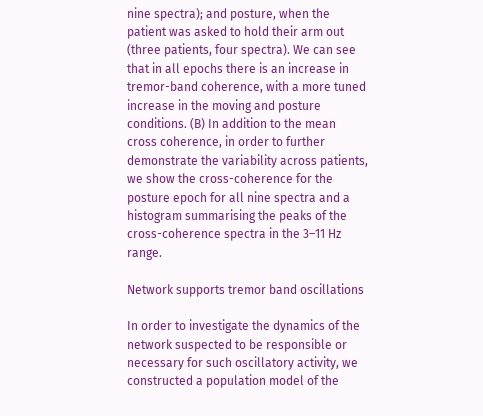nine spectra); and posture, when the patient was asked to hold their arm out (three patients, four spectra). We can see that in all epochs there is an increase in tremor-band coherence, with a more tuned increase in the moving and posture conditions. (B) In addition to the mean cross coherence, in order to further demonstrate the variability across patients, we show the cross-coherence for the posture epoch for all nine spectra and a histogram summarising the peaks of the cross-coherence spectra in the 3–11 Hz range.

Network supports tremor band oscillations

In order to investigate the dynamics of the network suspected to be responsible or necessary for such oscillatory activity, we constructed a population model of the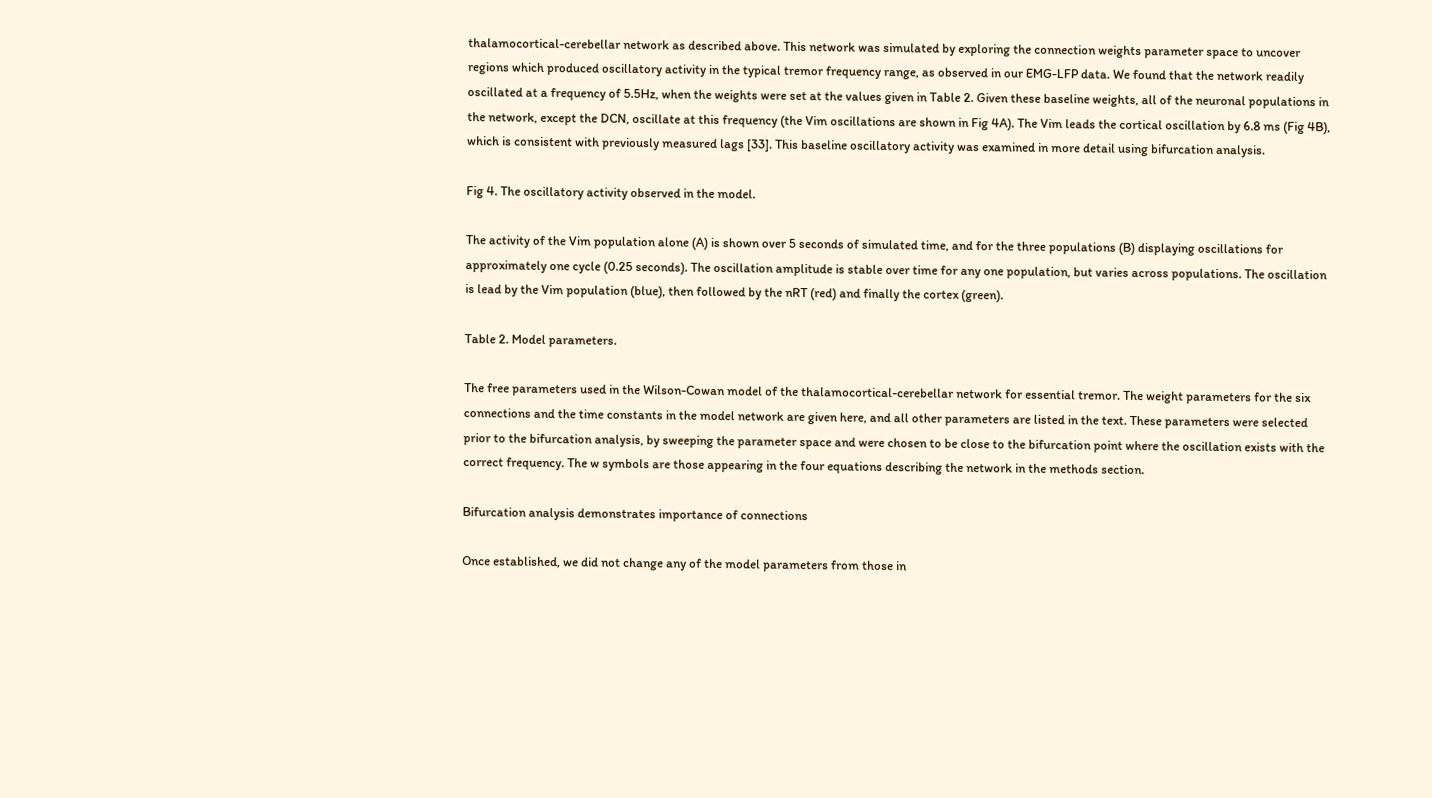thalamocortical-cerebellar network as described above. This network was simulated by exploring the connection weights parameter space to uncover regions which produced oscillatory activity in the typical tremor frequency range, as observed in our EMG-LFP data. We found that the network readily oscillated at a frequency of 5.5Hz, when the weights were set at the values given in Table 2. Given these baseline weights, all of the neuronal populations in the network, except the DCN, oscillate at this frequency (the Vim oscillations are shown in Fig 4A). The Vim leads the cortical oscillation by 6.8 ms (Fig 4B), which is consistent with previously measured lags [33]. This baseline oscillatory activity was examined in more detail using bifurcation analysis.

Fig 4. The oscillatory activity observed in the model.

The activity of the Vim population alone (A) is shown over 5 seconds of simulated time, and for the three populations (B) displaying oscillations for approximately one cycle (0.25 seconds). The oscillation amplitude is stable over time for any one population, but varies across populations. The oscillation is lead by the Vim population (blue), then followed by the nRT (red) and finally the cortex (green).

Table 2. Model parameters.

The free parameters used in the Wilson-Cowan model of the thalamocortical-cerebellar network for essential tremor. The weight parameters for the six connections and the time constants in the model network are given here, and all other parameters are listed in the text. These parameters were selected prior to the bifurcation analysis, by sweeping the parameter space and were chosen to be close to the bifurcation point where the oscillation exists with the correct frequency. The w symbols are those appearing in the four equations describing the network in the methods section.

Bifurcation analysis demonstrates importance of connections

Once established, we did not change any of the model parameters from those in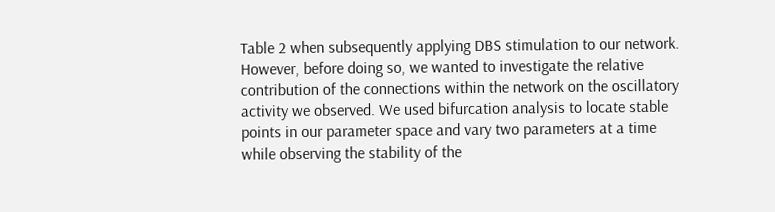Table 2 when subsequently applying DBS stimulation to our network. However, before doing so, we wanted to investigate the relative contribution of the connections within the network on the oscillatory activity we observed. We used bifurcation analysis to locate stable points in our parameter space and vary two parameters at a time while observing the stability of the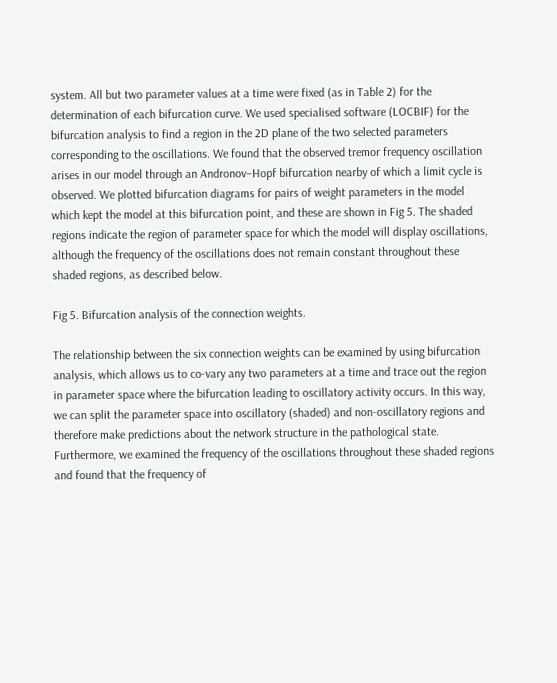system. All but two parameter values at a time were fixed (as in Table 2) for the determination of each bifurcation curve. We used specialised software (LOCBIF) for the bifurcation analysis to find a region in the 2D plane of the two selected parameters corresponding to the oscillations. We found that the observed tremor frequency oscillation arises in our model through an Andronov–Hopf bifurcation nearby of which a limit cycle is observed. We plotted bifurcation diagrams for pairs of weight parameters in the model which kept the model at this bifurcation point, and these are shown in Fig 5. The shaded regions indicate the region of parameter space for which the model will display oscillations, although the frequency of the oscillations does not remain constant throughout these shaded regions, as described below.

Fig 5. Bifurcation analysis of the connection weights.

The relationship between the six connection weights can be examined by using bifurcation analysis, which allows us to co-vary any two parameters at a time and trace out the region in parameter space where the bifurcation leading to oscillatory activity occurs. In this way, we can split the parameter space into oscillatory (shaded) and non-oscillatory regions and therefore make predictions about the network structure in the pathological state. Furthermore, we examined the frequency of the oscillations throughout these shaded regions and found that the frequency of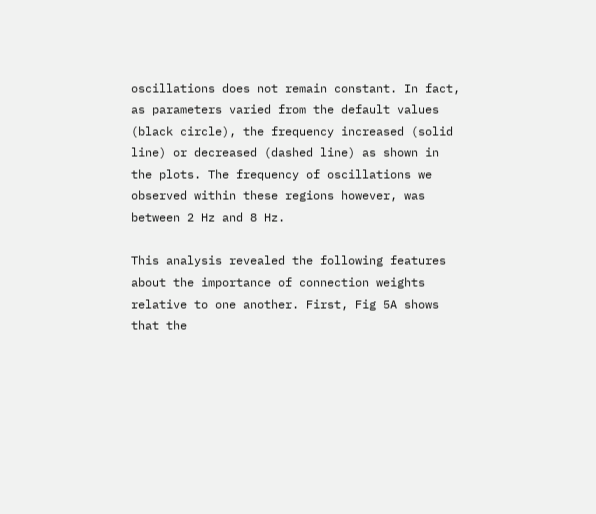oscillations does not remain constant. In fact, as parameters varied from the default values (black circle), the frequency increased (solid line) or decreased (dashed line) as shown in the plots. The frequency of oscillations we observed within these regions however, was between 2 Hz and 8 Hz.

This analysis revealed the following features about the importance of connection weights relative to one another. First, Fig 5A shows that the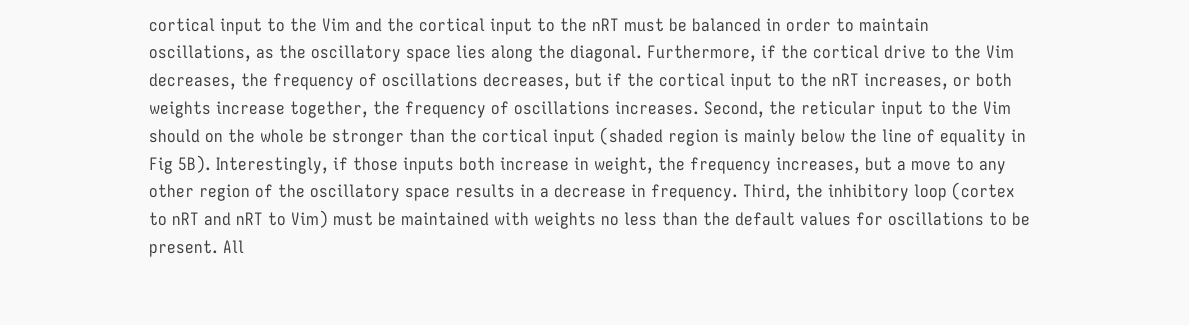cortical input to the Vim and the cortical input to the nRT must be balanced in order to maintain oscillations, as the oscillatory space lies along the diagonal. Furthermore, if the cortical drive to the Vim decreases, the frequency of oscillations decreases, but if the cortical input to the nRT increases, or both weights increase together, the frequency of oscillations increases. Second, the reticular input to the Vim should on the whole be stronger than the cortical input (shaded region is mainly below the line of equality in Fig 5B). Interestingly, if those inputs both increase in weight, the frequency increases, but a move to any other region of the oscillatory space results in a decrease in frequency. Third, the inhibitory loop (cortex to nRT and nRT to Vim) must be maintained with weights no less than the default values for oscillations to be present. All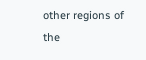other regions of the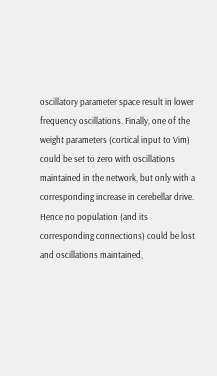oscillatory parameter space result in lower frequency oscillations. Finally, one of the weight parameters (cortical input to Vim) could be set to zero with oscillations maintained in the network, but only with a corresponding increase in cerebellar drive. Hence no population (and its corresponding connections) could be lost and oscillations maintained,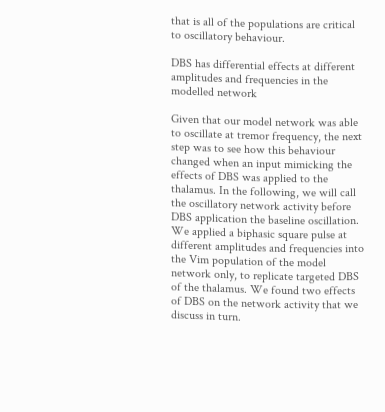that is all of the populations are critical to oscillatory behaviour.

DBS has differential effects at different amplitudes and frequencies in the modelled network

Given that our model network was able to oscillate at tremor frequency, the next step was to see how this behaviour changed when an input mimicking the effects of DBS was applied to the thalamus. In the following, we will call the oscillatory network activity before DBS application the baseline oscillation. We applied a biphasic square pulse at different amplitudes and frequencies into the Vim population of the model network only, to replicate targeted DBS of the thalamus. We found two effects of DBS on the network activity that we discuss in turn.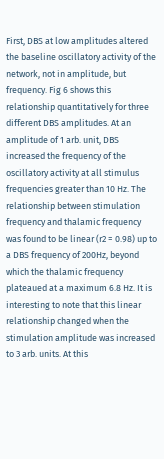First, DBS at low amplitudes altered the baseline oscillatory activity of the network, not in amplitude, but frequency. Fig 6 shows this relationship quantitatively for three different DBS amplitudes. At an amplitude of 1 arb. unit, DBS increased the frequency of the oscillatory activity at all stimulus frequencies greater than 10 Hz. The relationship between stimulation frequency and thalamic frequency was found to be linear (r2 = 0.98) up to a DBS frequency of 200Hz, beyond which the thalamic frequency plateaued at a maximum 6.8 Hz. It is interesting to note that this linear relationship changed when the stimulation amplitude was increased to 3 arb. units. At this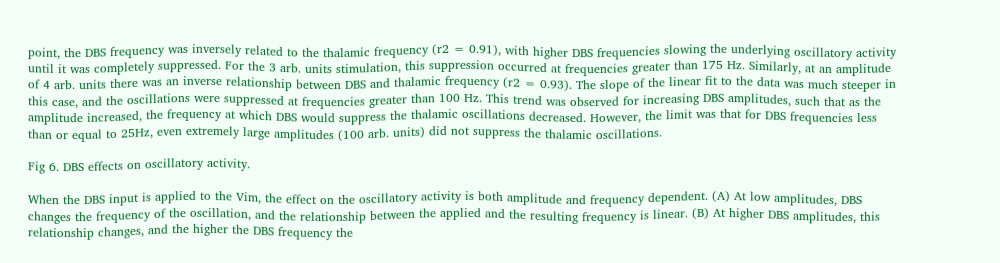point, the DBS frequency was inversely related to the thalamic frequency (r2 = 0.91), with higher DBS frequencies slowing the underlying oscillatory activity until it was completely suppressed. For the 3 arb. units stimulation, this suppression occurred at frequencies greater than 175 Hz. Similarly, at an amplitude of 4 arb. units there was an inverse relationship between DBS and thalamic frequency (r2 = 0.93). The slope of the linear fit to the data was much steeper in this case, and the oscillations were suppressed at frequencies greater than 100 Hz. This trend was observed for increasing DBS amplitudes, such that as the amplitude increased, the frequency at which DBS would suppress the thalamic oscillations decreased. However, the limit was that for DBS frequencies less than or equal to 25Hz, even extremely large amplitudes (100 arb. units) did not suppress the thalamic oscillations.

Fig 6. DBS effects on oscillatory activity.

When the DBS input is applied to the Vim, the effect on the oscillatory activity is both amplitude and frequency dependent. (A) At low amplitudes, DBS changes the frequency of the oscillation, and the relationship between the applied and the resulting frequency is linear. (B) At higher DBS amplitudes, this relationship changes, and the higher the DBS frequency the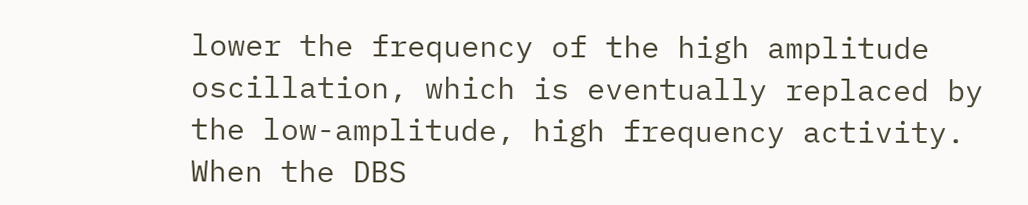lower the frequency of the high amplitude oscillation, which is eventually replaced by the low-amplitude, high frequency activity. When the DBS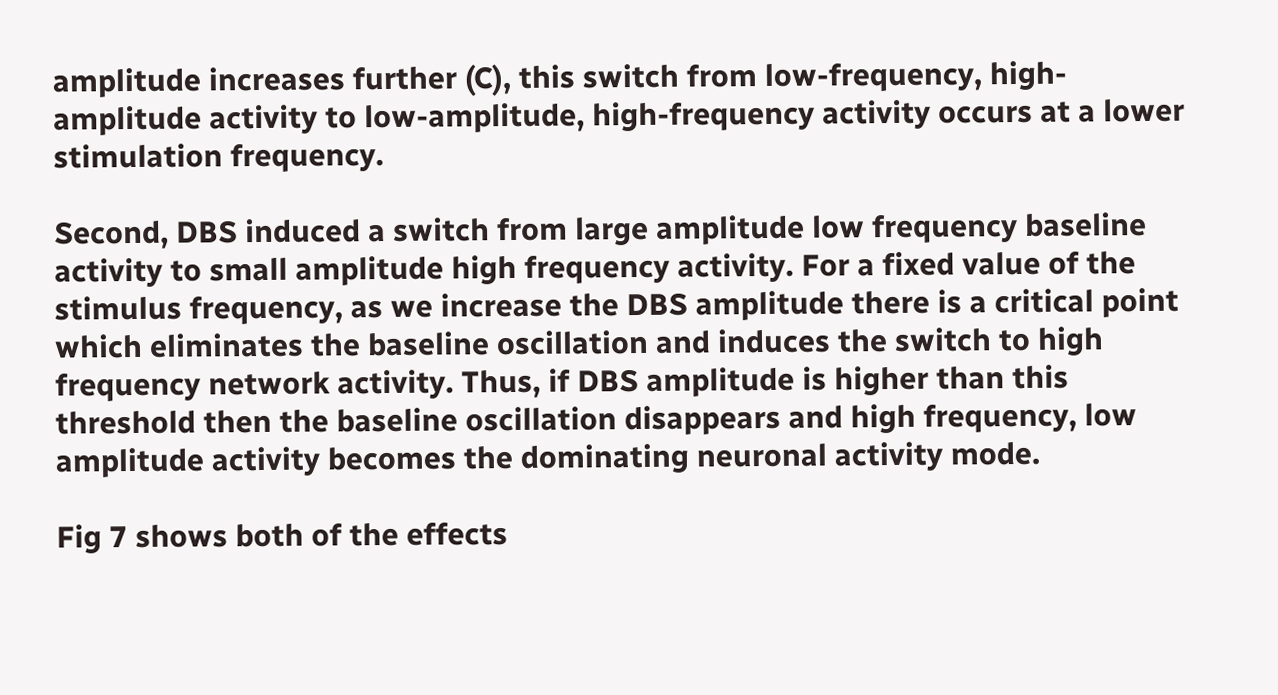amplitude increases further (C), this switch from low-frequency, high-amplitude activity to low-amplitude, high-frequency activity occurs at a lower stimulation frequency.

Second, DBS induced a switch from large amplitude low frequency baseline activity to small amplitude high frequency activity. For a fixed value of the stimulus frequency, as we increase the DBS amplitude there is a critical point which eliminates the baseline oscillation and induces the switch to high frequency network activity. Thus, if DBS amplitude is higher than this threshold then the baseline oscillation disappears and high frequency, low amplitude activity becomes the dominating neuronal activity mode.

Fig 7 shows both of the effects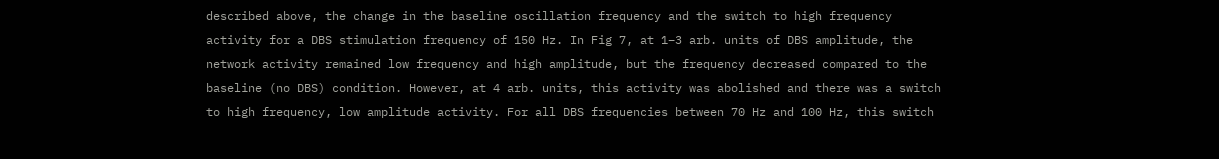described above, the change in the baseline oscillation frequency and the switch to high frequency activity for a DBS stimulation frequency of 150 Hz. In Fig 7, at 1–3 arb. units of DBS amplitude, the network activity remained low frequency and high amplitude, but the frequency decreased compared to the baseline (no DBS) condition. However, at 4 arb. units, this activity was abolished and there was a switch to high frequency, low amplitude activity. For all DBS frequencies between 70 Hz and 100 Hz, this switch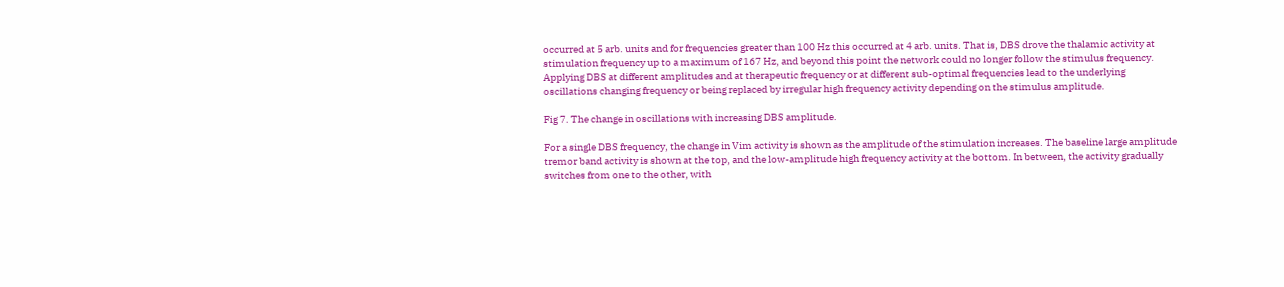occurred at 5 arb. units and for frequencies greater than 100 Hz this occurred at 4 arb. units. That is, DBS drove the thalamic activity at stimulation frequency up to a maximum of 167 Hz, and beyond this point the network could no longer follow the stimulus frequency. Applying DBS at different amplitudes and at therapeutic frequency or at different sub-optimal frequencies lead to the underlying oscillations changing frequency or being replaced by irregular high frequency activity depending on the stimulus amplitude.

Fig 7. The change in oscillations with increasing DBS amplitude.

For a single DBS frequency, the change in Vim activity is shown as the amplitude of the stimulation increases. The baseline large amplitude tremor band activity is shown at the top, and the low-amplitude high frequency activity at the bottom. In between, the activity gradually switches from one to the other, with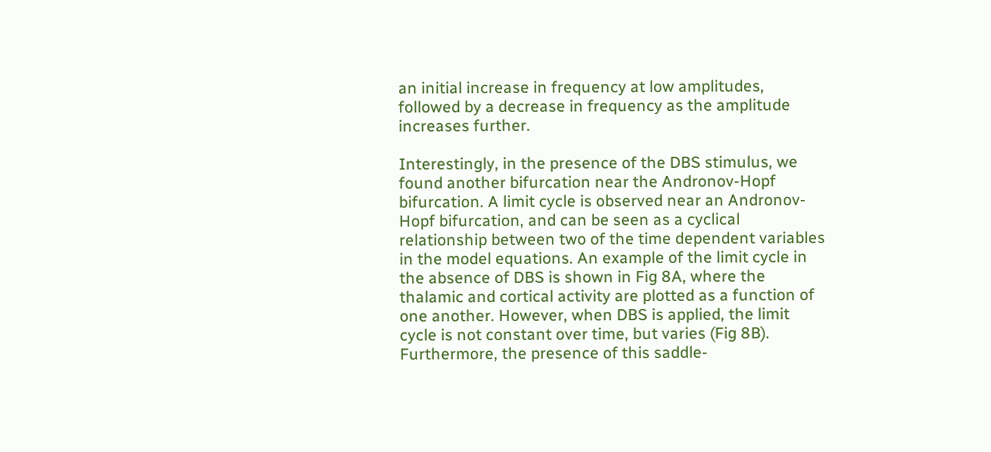an initial increase in frequency at low amplitudes, followed by a decrease in frequency as the amplitude increases further.

Interestingly, in the presence of the DBS stimulus, we found another bifurcation near the Andronov-Hopf bifurcation. A limit cycle is observed near an Andronov-Hopf bifurcation, and can be seen as a cyclical relationship between two of the time dependent variables in the model equations. An example of the limit cycle in the absence of DBS is shown in Fig 8A, where the thalamic and cortical activity are plotted as a function of one another. However, when DBS is applied, the limit cycle is not constant over time, but varies (Fig 8B). Furthermore, the presence of this saddle-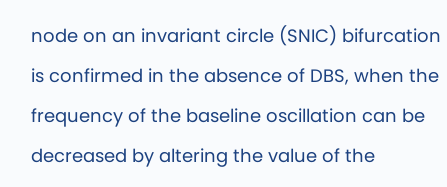node on an invariant circle (SNIC) bifurcation is confirmed in the absence of DBS, when the frequency of the baseline oscillation can be decreased by altering the value of the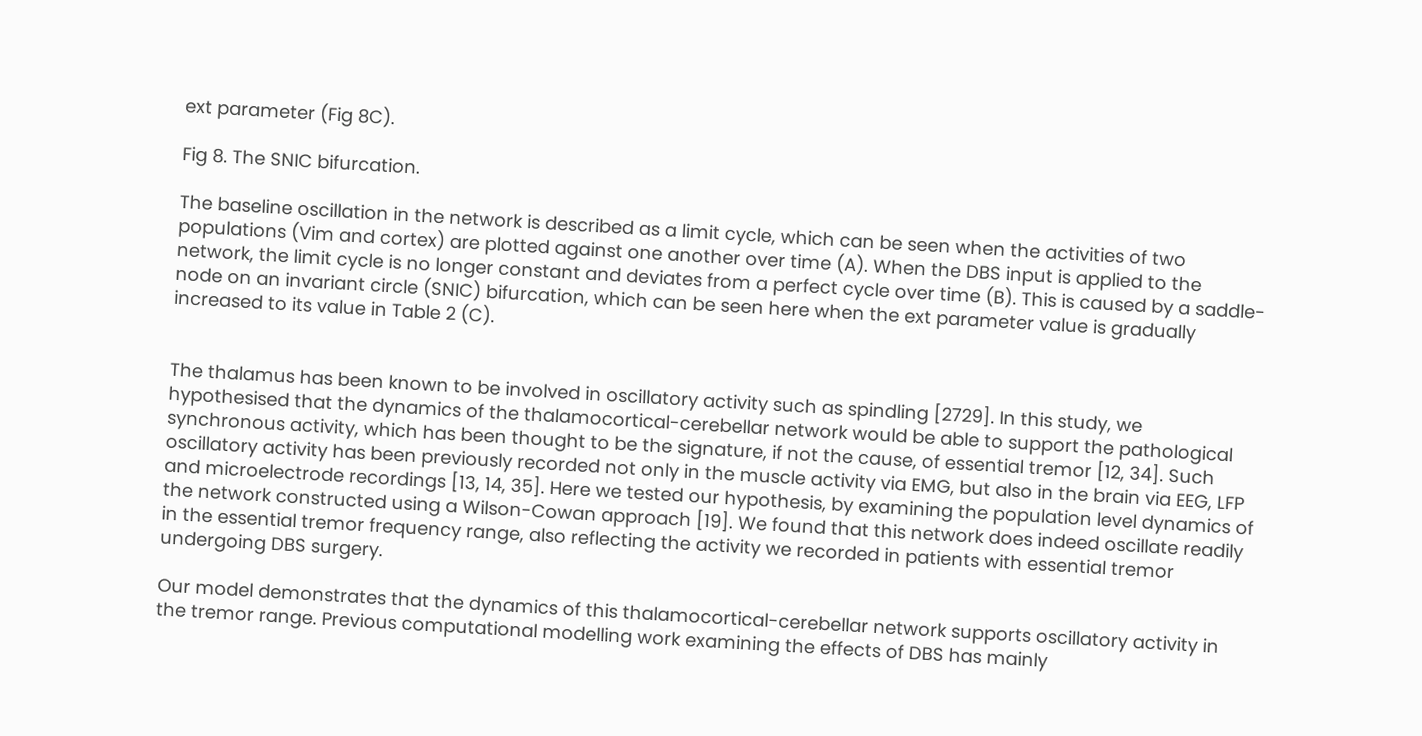ext parameter (Fig 8C).

Fig 8. The SNIC bifurcation.

The baseline oscillation in the network is described as a limit cycle, which can be seen when the activities of two populations (Vim and cortex) are plotted against one another over time (A). When the DBS input is applied to the network, the limit cycle is no longer constant and deviates from a perfect cycle over time (B). This is caused by a saddle-node on an invariant circle (SNIC) bifurcation, which can be seen here when the ext parameter value is gradually increased to its value in Table 2 (C).


The thalamus has been known to be involved in oscillatory activity such as spindling [2729]. In this study, we hypothesised that the dynamics of the thalamocortical-cerebellar network would be able to support the pathological synchronous activity, which has been thought to be the signature, if not the cause, of essential tremor [12, 34]. Such oscillatory activity has been previously recorded not only in the muscle activity via EMG, but also in the brain via EEG, LFP and microelectrode recordings [13, 14, 35]. Here we tested our hypothesis, by examining the population level dynamics of the network constructed using a Wilson-Cowan approach [19]. We found that this network does indeed oscillate readily in the essential tremor frequency range, also reflecting the activity we recorded in patients with essential tremor undergoing DBS surgery.

Our model demonstrates that the dynamics of this thalamocortical-cerebellar network supports oscillatory activity in the tremor range. Previous computational modelling work examining the effects of DBS has mainly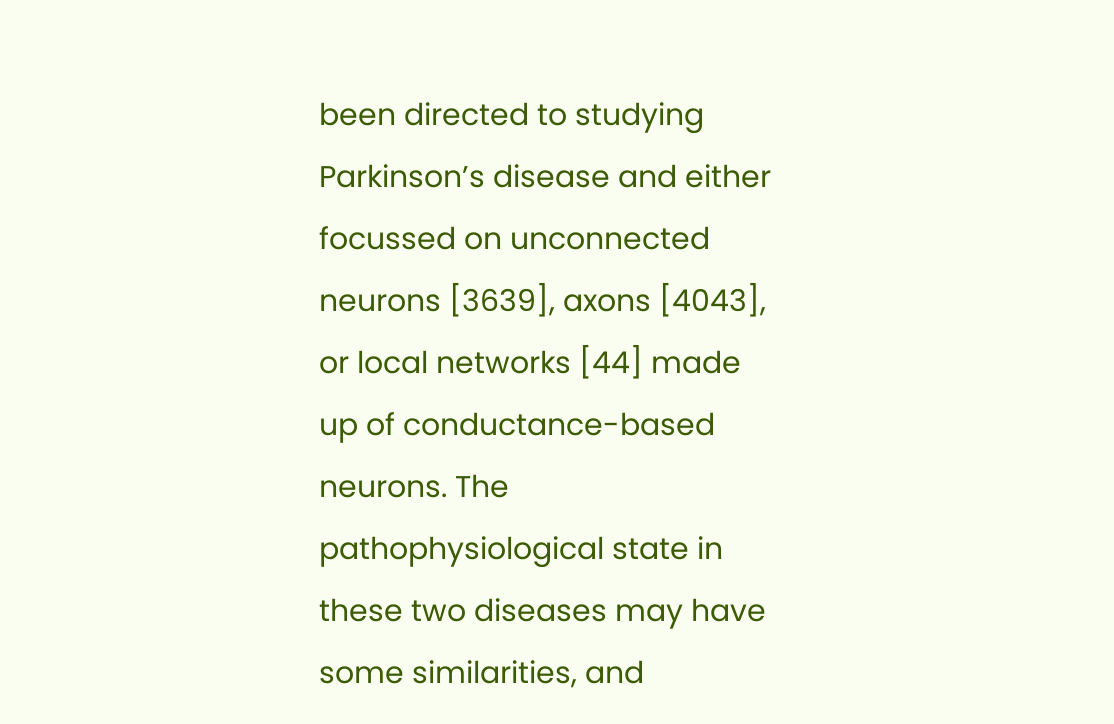been directed to studying Parkinson’s disease and either focussed on unconnected neurons [3639], axons [4043], or local networks [44] made up of conductance-based neurons. The pathophysiological state in these two diseases may have some similarities, and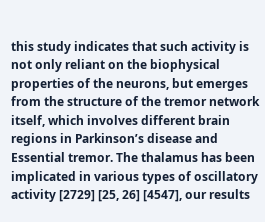this study indicates that such activity is not only reliant on the biophysical properties of the neurons, but emerges from the structure of the tremor network itself, which involves different brain regions in Parkinson’s disease and Essential tremor. The thalamus has been implicated in various types of oscillatory activity [2729] [25, 26] [4547], our results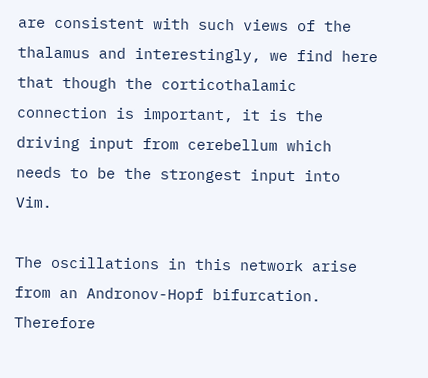are consistent with such views of the thalamus and interestingly, we find here that though the corticothalamic connection is important, it is the driving input from cerebellum which needs to be the strongest input into Vim.

The oscillations in this network arise from an Andronov-Hopf bifurcation. Therefore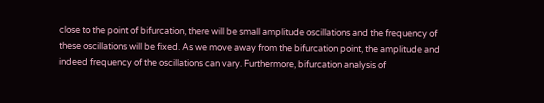close to the point of bifurcation, there will be small amplitude oscillations and the frequency of these oscillations will be fixed. As we move away from the bifurcation point, the amplitude and indeed frequency of the oscillations can vary. Furthermore, bifurcation analysis of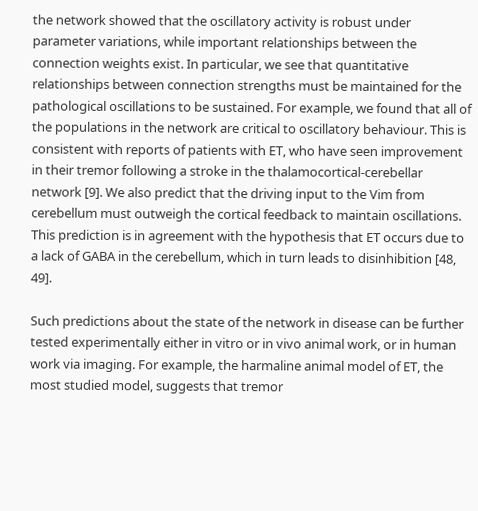the network showed that the oscillatory activity is robust under parameter variations, while important relationships between the connection weights exist. In particular, we see that quantitative relationships between connection strengths must be maintained for the pathological oscillations to be sustained. For example, we found that all of the populations in the network are critical to oscillatory behaviour. This is consistent with reports of patients with ET, who have seen improvement in their tremor following a stroke in the thalamocortical-cerebellar network [9]. We also predict that the driving input to the Vim from cerebellum must outweigh the cortical feedback to maintain oscillations. This prediction is in agreement with the hypothesis that ET occurs due to a lack of GABA in the cerebellum, which in turn leads to disinhibition [48, 49].

Such predictions about the state of the network in disease can be further tested experimentally either in vitro or in vivo animal work, or in human work via imaging. For example, the harmaline animal model of ET, the most studied model, suggests that tremor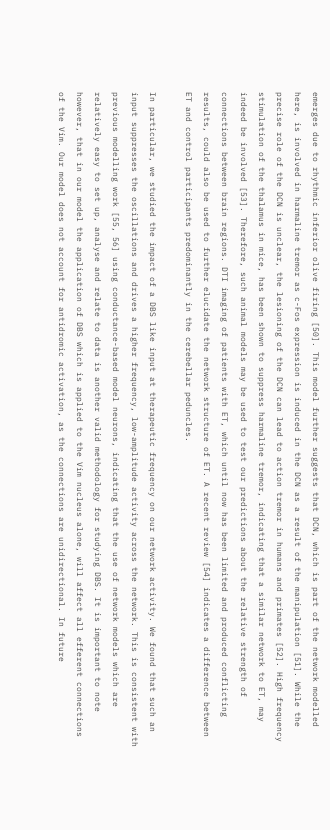emerges due to rhythmic inferior olive firing [50]. This model further suggests that DCN, which is part of the network modelled here, is involved in harmaline tremor as c-Fos expression is induced in the DCN as a result of the manipulation [51]. While the precise role of the DCN is unclear, the lesioning of the DCN can lead to action tremor in humans and primates [52]. High frequency stimulation of the thalamus in mice, has been shown to suppress harmaline tremor, indicating that a similar network to ET, may indeed be involved [53]. Therefore, such animal models may be used to test our predictions about the relative strength of connections between brain regions. DTI imaging of patients with ET, which until now has been limited and produced conflicting results, could also be used to further elucidate the network structure of ET. A recent review [54] indicates a difference between ET and control participants predominantly in the cerebellar peduncles.

In particular, we studied the impact of a DBS like input at therapeutic frequency on our network activity. We found that such an input suppresses the oscillations and drives a higher frequency, low-amplitude activity across the network. This is consistent with previous modelling work [55, 56] using conductance-based model neurons, indicating that the use of network models which are relatively easy to set up, analyse and relate to data is another valid methodology for studying DBS. It is important to note however, that in our model the application of DBS which is applied to the Vim nucleus alone, will affect all efferent connections of the Vim. Our model does not account for antidromic activation, as the connections are unidirectional. In future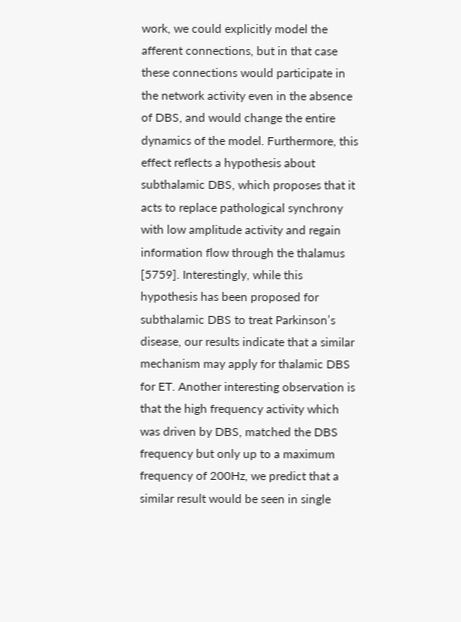work, we could explicitly model the afferent connections, but in that case these connections would participate in the network activity even in the absence of DBS, and would change the entire dynamics of the model. Furthermore, this effect reflects a hypothesis about subthalamic DBS, which proposes that it acts to replace pathological synchrony with low amplitude activity and regain information flow through the thalamus [5759]. Interestingly, while this hypothesis has been proposed for subthalamic DBS to treat Parkinson’s disease, our results indicate that a similar mechanism may apply for thalamic DBS for ET. Another interesting observation is that the high frequency activity which was driven by DBS, matched the DBS frequency but only up to a maximum frequency of 200Hz, we predict that a similar result would be seen in single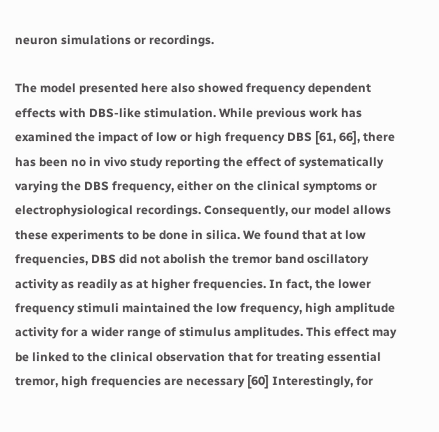neuron simulations or recordings.

The model presented here also showed frequency dependent effects with DBS-like stimulation. While previous work has examined the impact of low or high frequency DBS [61, 66], there has been no in vivo study reporting the effect of systematically varying the DBS frequency, either on the clinical symptoms or electrophysiological recordings. Consequently, our model allows these experiments to be done in silica. We found that at low frequencies, DBS did not abolish the tremor band oscillatory activity as readily as at higher frequencies. In fact, the lower frequency stimuli maintained the low frequency, high amplitude activity for a wider range of stimulus amplitudes. This effect may be linked to the clinical observation that for treating essential tremor, high frequencies are necessary [60] Interestingly, for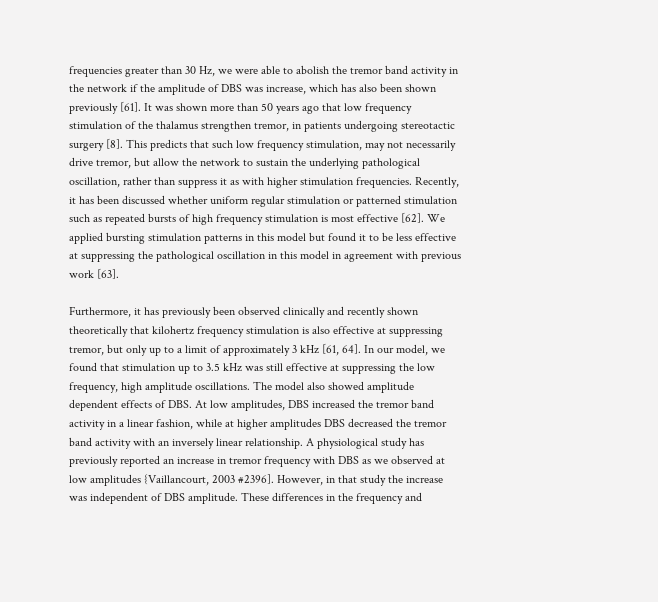frequencies greater than 30 Hz, we were able to abolish the tremor band activity in the network if the amplitude of DBS was increase, which has also been shown previously [61]. It was shown more than 50 years ago that low frequency stimulation of the thalamus strengthen tremor, in patients undergoing stereotactic surgery [8]. This predicts that such low frequency stimulation, may not necessarily drive tremor, but allow the network to sustain the underlying pathological oscillation, rather than suppress it as with higher stimulation frequencies. Recently, it has been discussed whether uniform regular stimulation or patterned stimulation such as repeated bursts of high frequency stimulation is most effective [62]. We applied bursting stimulation patterns in this model but found it to be less effective at suppressing the pathological oscillation in this model in agreement with previous work [63].

Furthermore, it has previously been observed clinically and recently shown theoretically that kilohertz frequency stimulation is also effective at suppressing tremor, but only up to a limit of approximately 3 kHz [61, 64]. In our model, we found that stimulation up to 3.5 kHz was still effective at suppressing the low frequency, high amplitude oscillations. The model also showed amplitude dependent effects of DBS. At low amplitudes, DBS increased the tremor band activity in a linear fashion, while at higher amplitudes DBS decreased the tremor band activity with an inversely linear relationship. A physiological study has previously reported an increase in tremor frequency with DBS as we observed at low amplitudes {Vaillancourt, 2003 #2396]. However, in that study the increase was independent of DBS amplitude. These differences in the frequency and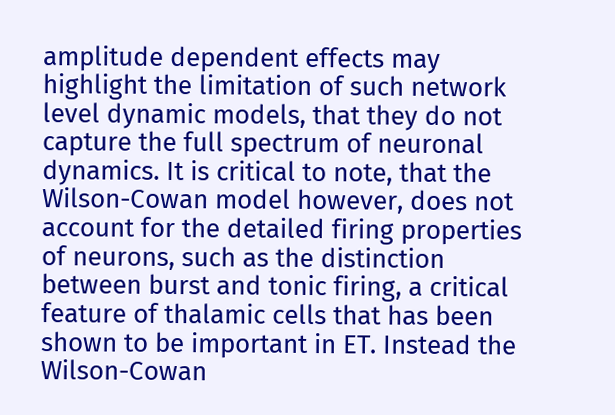amplitude dependent effects may highlight the limitation of such network level dynamic models, that they do not capture the full spectrum of neuronal dynamics. It is critical to note, that the Wilson-Cowan model however, does not account for the detailed firing properties of neurons, such as the distinction between burst and tonic firing, a critical feature of thalamic cells that has been shown to be important in ET. Instead the Wilson-Cowan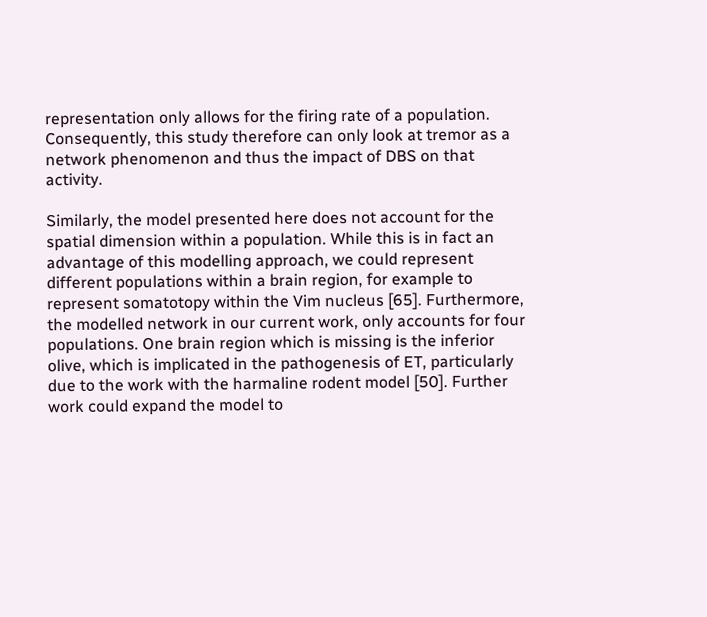representation only allows for the firing rate of a population. Consequently, this study therefore can only look at tremor as a network phenomenon and thus the impact of DBS on that activity.

Similarly, the model presented here does not account for the spatial dimension within a population. While this is in fact an advantage of this modelling approach, we could represent different populations within a brain region, for example to represent somatotopy within the Vim nucleus [65]. Furthermore, the modelled network in our current work, only accounts for four populations. One brain region which is missing is the inferior olive, which is implicated in the pathogenesis of ET, particularly due to the work with the harmaline rodent model [50]. Further work could expand the model to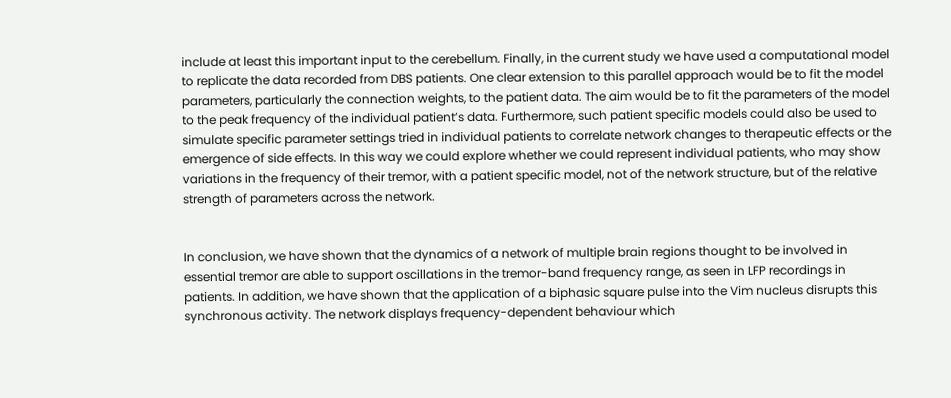include at least this important input to the cerebellum. Finally, in the current study we have used a computational model to replicate the data recorded from DBS patients. One clear extension to this parallel approach would be to fit the model parameters, particularly the connection weights, to the patient data. The aim would be to fit the parameters of the model to the peak frequency of the individual patient’s data. Furthermore, such patient specific models could also be used to simulate specific parameter settings tried in individual patients to correlate network changes to therapeutic effects or the emergence of side effects. In this way we could explore whether we could represent individual patients, who may show variations in the frequency of their tremor, with a patient specific model, not of the network structure, but of the relative strength of parameters across the network.


In conclusion, we have shown that the dynamics of a network of multiple brain regions thought to be involved in essential tremor are able to support oscillations in the tremor-band frequency range, as seen in LFP recordings in patients. In addition, we have shown that the application of a biphasic square pulse into the Vim nucleus disrupts this synchronous activity. The network displays frequency-dependent behaviour which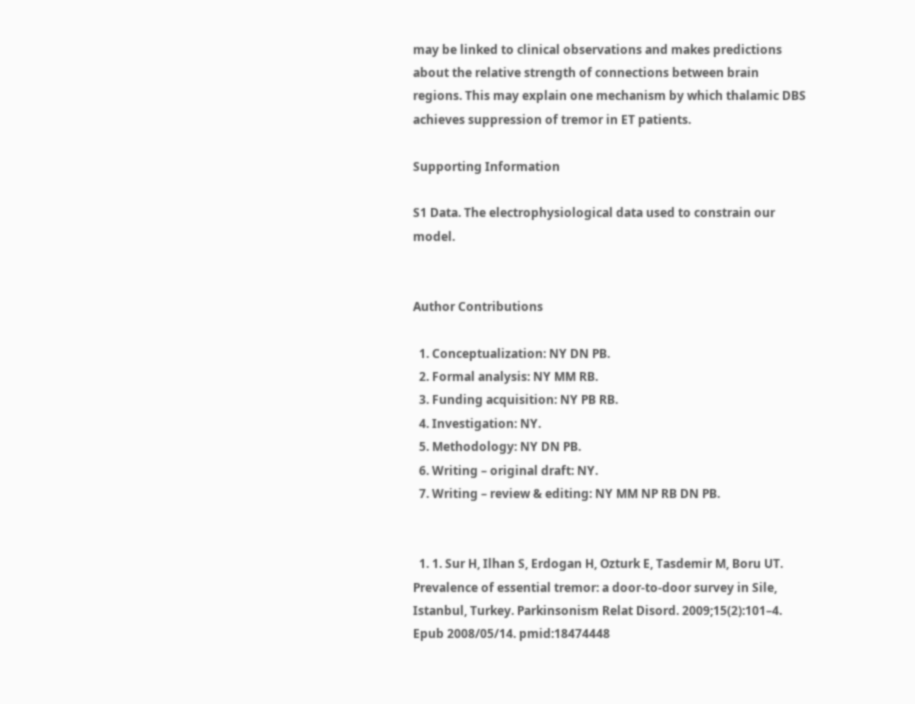may be linked to clinical observations and makes predictions about the relative strength of connections between brain regions. This may explain one mechanism by which thalamic DBS achieves suppression of tremor in ET patients.

Supporting Information

S1 Data. The electrophysiological data used to constrain our model.


Author Contributions

  1. Conceptualization: NY DN PB.
  2. Formal analysis: NY MM RB.
  3. Funding acquisition: NY PB RB.
  4. Investigation: NY.
  5. Methodology: NY DN PB.
  6. Writing – original draft: NY.
  7. Writing – review & editing: NY MM NP RB DN PB.


  1. 1. Sur H, Ilhan S, Erdogan H, Ozturk E, Tasdemir M, Boru UT. Prevalence of essential tremor: a door-to-door survey in Sile, Istanbul, Turkey. Parkinsonism Relat Disord. 2009;15(2):101–4. Epub 2008/05/14. pmid:18474448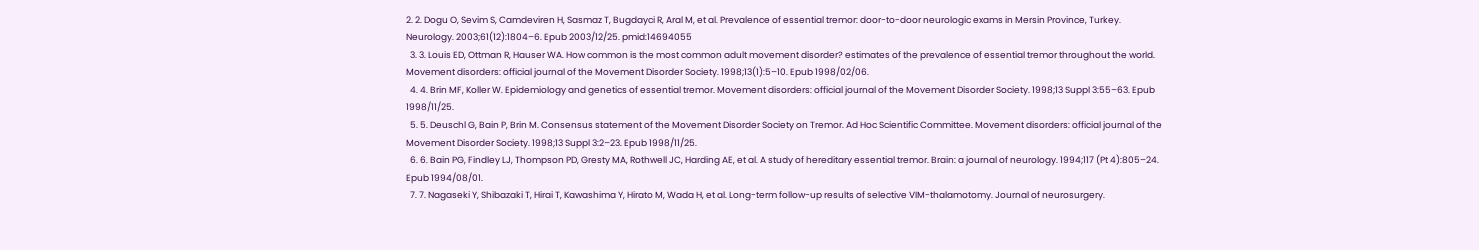2. 2. Dogu O, Sevim S, Camdeviren H, Sasmaz T, Bugdayci R, Aral M, et al. Prevalence of essential tremor: door-to-door neurologic exams in Mersin Province, Turkey. Neurology. 2003;61(12):1804–6. Epub 2003/12/25. pmid:14694055
  3. 3. Louis ED, Ottman R, Hauser WA. How common is the most common adult movement disorder? estimates of the prevalence of essential tremor throughout the world. Movement disorders: official journal of the Movement Disorder Society. 1998;13(1):5–10. Epub 1998/02/06.
  4. 4. Brin MF, Koller W. Epidemiology and genetics of essential tremor. Movement disorders: official journal of the Movement Disorder Society. 1998;13 Suppl 3:55–63. Epub 1998/11/25.
  5. 5. Deuschl G, Bain P, Brin M. Consensus statement of the Movement Disorder Society on Tremor. Ad Hoc Scientific Committee. Movement disorders: official journal of the Movement Disorder Society. 1998;13 Suppl 3:2–23. Epub 1998/11/25.
  6. 6. Bain PG, Findley LJ, Thompson PD, Gresty MA, Rothwell JC, Harding AE, et al. A study of hereditary essential tremor. Brain: a journal of neurology. 1994;117 (Pt 4):805–24. Epub 1994/08/01.
  7. 7. Nagaseki Y, Shibazaki T, Hirai T, Kawashima Y, Hirato M, Wada H, et al. Long-term follow-up results of selective VIM-thalamotomy. Journal of neurosurgery.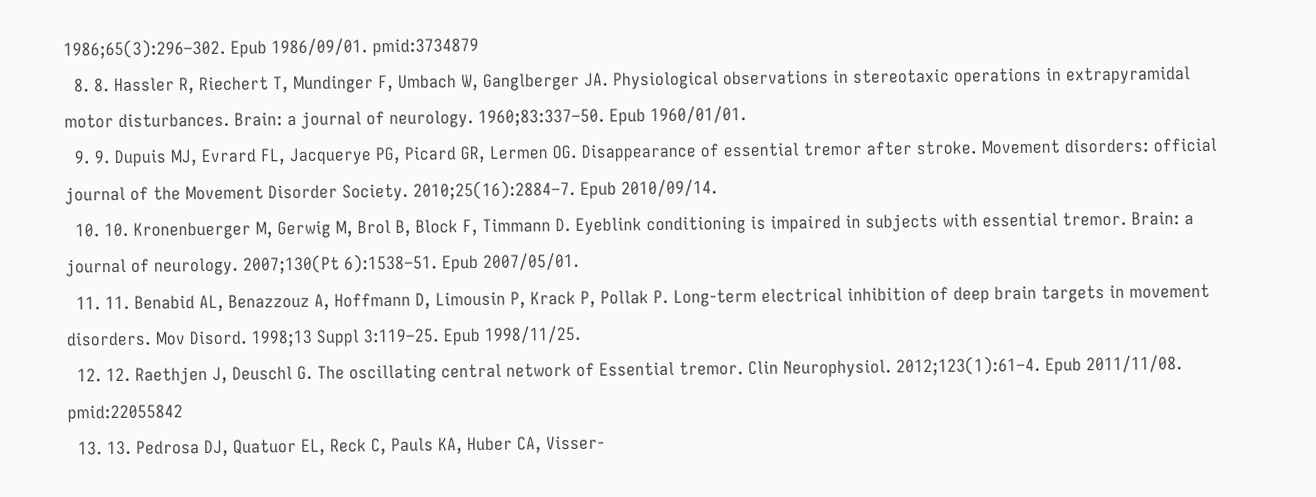1986;65(3):296–302. Epub 1986/09/01. pmid:3734879
  8. 8. Hassler R, Riechert T, Mundinger F, Umbach W, Ganglberger JA. Physiological observations in stereotaxic operations in extrapyramidal motor disturbances. Brain: a journal of neurology. 1960;83:337–50. Epub 1960/01/01.
  9. 9. Dupuis MJ, Evrard FL, Jacquerye PG, Picard GR, Lermen OG. Disappearance of essential tremor after stroke. Movement disorders: official journal of the Movement Disorder Society. 2010;25(16):2884–7. Epub 2010/09/14.
  10. 10. Kronenbuerger M, Gerwig M, Brol B, Block F, Timmann D. Eyeblink conditioning is impaired in subjects with essential tremor. Brain: a journal of neurology. 2007;130(Pt 6):1538–51. Epub 2007/05/01.
  11. 11. Benabid AL, Benazzouz A, Hoffmann D, Limousin P, Krack P, Pollak P. Long-term electrical inhibition of deep brain targets in movement disorders. Mov Disord. 1998;13 Suppl 3:119–25. Epub 1998/11/25.
  12. 12. Raethjen J, Deuschl G. The oscillating central network of Essential tremor. Clin Neurophysiol. 2012;123(1):61–4. Epub 2011/11/08. pmid:22055842
  13. 13. Pedrosa DJ, Quatuor EL, Reck C, Pauls KA, Huber CA, Visser-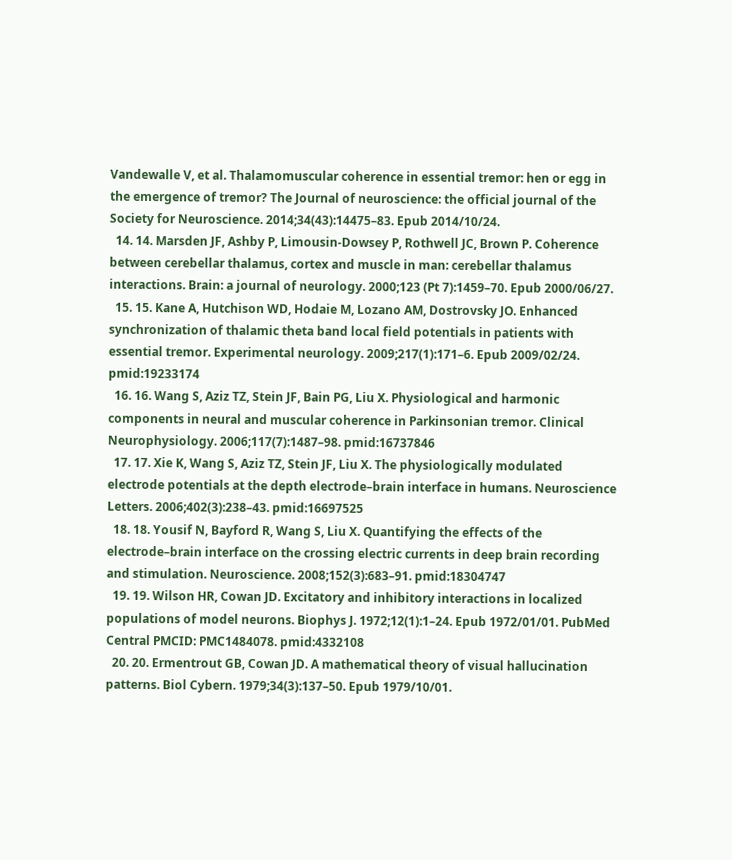Vandewalle V, et al. Thalamomuscular coherence in essential tremor: hen or egg in the emergence of tremor? The Journal of neuroscience: the official journal of the Society for Neuroscience. 2014;34(43):14475–83. Epub 2014/10/24.
  14. 14. Marsden JF, Ashby P, Limousin-Dowsey P, Rothwell JC, Brown P. Coherence between cerebellar thalamus, cortex and muscle in man: cerebellar thalamus interactions. Brain: a journal of neurology. 2000;123 (Pt 7):1459–70. Epub 2000/06/27.
  15. 15. Kane A, Hutchison WD, Hodaie M, Lozano AM, Dostrovsky JO. Enhanced synchronization of thalamic theta band local field potentials in patients with essential tremor. Experimental neurology. 2009;217(1):171–6. Epub 2009/02/24. pmid:19233174
  16. 16. Wang S, Aziz TZ, Stein JF, Bain PG, Liu X. Physiological and harmonic components in neural and muscular coherence in Parkinsonian tremor. Clinical Neurophysiology. 2006;117(7):1487–98. pmid:16737846
  17. 17. Xie K, Wang S, Aziz TZ, Stein JF, Liu X. The physiologically modulated electrode potentials at the depth electrode–brain interface in humans. Neuroscience Letters. 2006;402(3):238–43. pmid:16697525
  18. 18. Yousif N, Bayford R, Wang S, Liu X. Quantifying the effects of the electrode–brain interface on the crossing electric currents in deep brain recording and stimulation. Neuroscience. 2008;152(3):683–91. pmid:18304747
  19. 19. Wilson HR, Cowan JD. Excitatory and inhibitory interactions in localized populations of model neurons. Biophys J. 1972;12(1):1–24. Epub 1972/01/01. PubMed Central PMCID: PMC1484078. pmid:4332108
  20. 20. Ermentrout GB, Cowan JD. A mathematical theory of visual hallucination patterns. Biol Cybern. 1979;34(3):137–50. Epub 1979/10/01.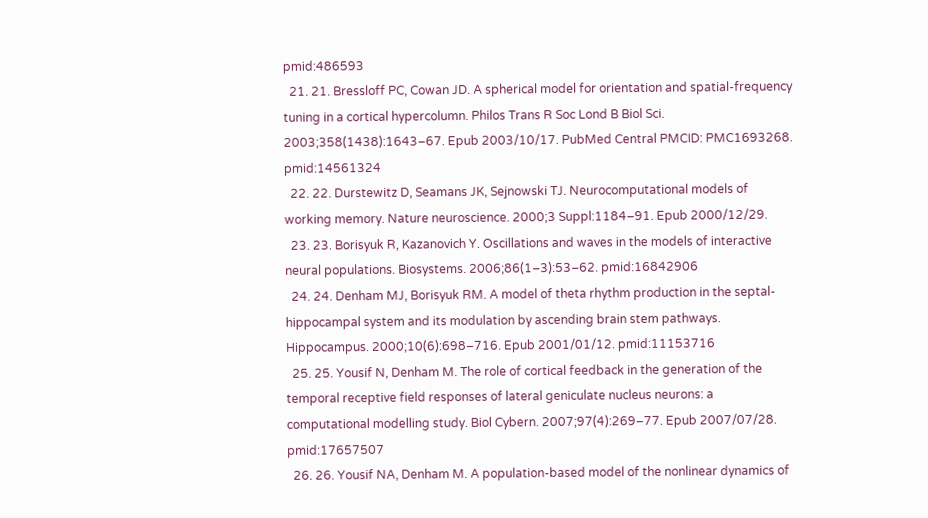pmid:486593
  21. 21. Bressloff PC, Cowan JD. A spherical model for orientation and spatial-frequency tuning in a cortical hypercolumn. Philos Trans R Soc Lond B Biol Sci. 2003;358(1438):1643–67. Epub 2003/10/17. PubMed Central PMCID: PMC1693268. pmid:14561324
  22. 22. Durstewitz D, Seamans JK, Sejnowski TJ. Neurocomputational models of working memory. Nature neuroscience. 2000;3 Suppl:1184–91. Epub 2000/12/29.
  23. 23. Borisyuk R, Kazanovich Y. Oscillations and waves in the models of interactive neural populations. Biosystems. 2006;86(1–3):53–62. pmid:16842906
  24. 24. Denham MJ, Borisyuk RM. A model of theta rhythm production in the septal-hippocampal system and its modulation by ascending brain stem pathways. Hippocampus. 2000;10(6):698–716. Epub 2001/01/12. pmid:11153716
  25. 25. Yousif N, Denham M. The role of cortical feedback in the generation of the temporal receptive field responses of lateral geniculate nucleus neurons: a computational modelling study. Biol Cybern. 2007;97(4):269–77. Epub 2007/07/28. pmid:17657507
  26. 26. Yousif NA, Denham M. A population-based model of the nonlinear dynamics of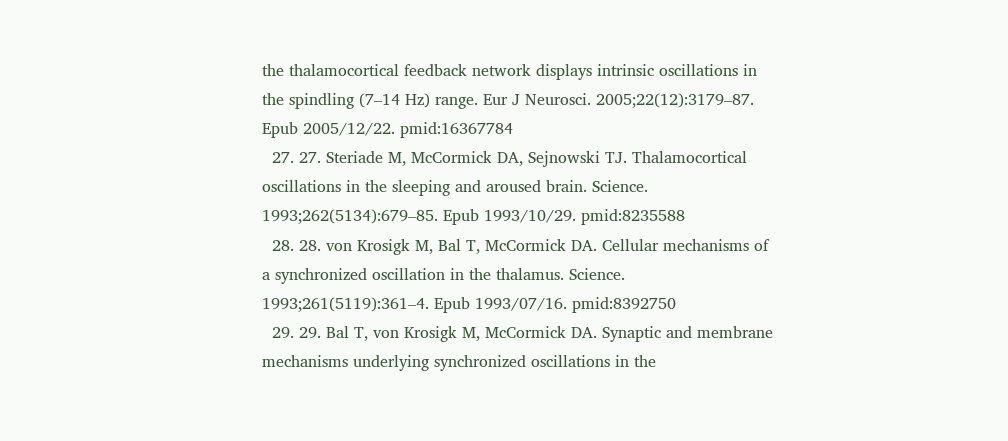the thalamocortical feedback network displays intrinsic oscillations in the spindling (7–14 Hz) range. Eur J Neurosci. 2005;22(12):3179–87. Epub 2005/12/22. pmid:16367784
  27. 27. Steriade M, McCormick DA, Sejnowski TJ. Thalamocortical oscillations in the sleeping and aroused brain. Science. 1993;262(5134):679–85. Epub 1993/10/29. pmid:8235588
  28. 28. von Krosigk M, Bal T, McCormick DA. Cellular mechanisms of a synchronized oscillation in the thalamus. Science. 1993;261(5119):361–4. Epub 1993/07/16. pmid:8392750
  29. 29. Bal T, von Krosigk M, McCormick DA. Synaptic and membrane mechanisms underlying synchronized oscillations in the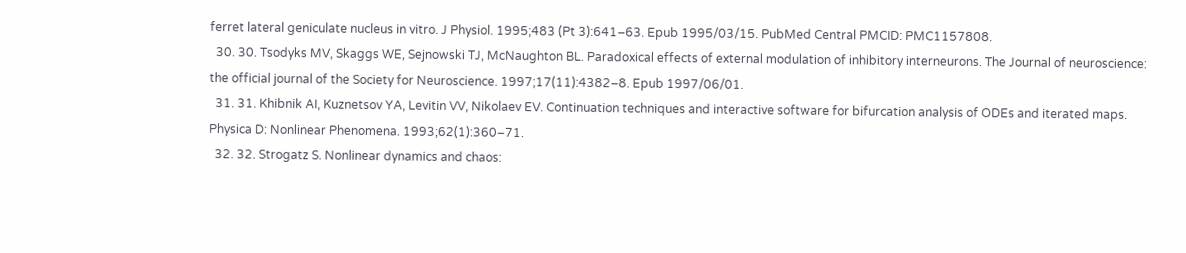ferret lateral geniculate nucleus in vitro. J Physiol. 1995;483 (Pt 3):641–63. Epub 1995/03/15. PubMed Central PMCID: PMC1157808.
  30. 30. Tsodyks MV, Skaggs WE, Sejnowski TJ, McNaughton BL. Paradoxical effects of external modulation of inhibitory interneurons. The Journal of neuroscience: the official journal of the Society for Neuroscience. 1997;17(11):4382–8. Epub 1997/06/01.
  31. 31. Khibnik AI, Kuznetsov YA, Levitin VV, Nikolaev EV. Continuation techniques and interactive software for bifurcation analysis of ODEs and iterated maps. Physica D: Nonlinear Phenomena. 1993;62(1):360–71.
  32. 32. Strogatz S. Nonlinear dynamics and chaos: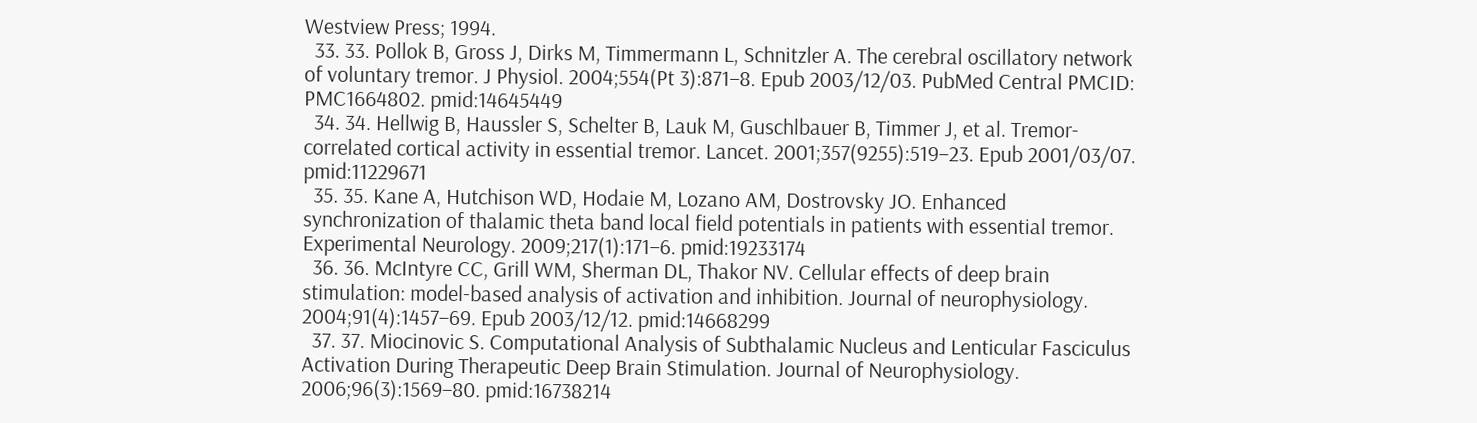Westview Press; 1994.
  33. 33. Pollok B, Gross J, Dirks M, Timmermann L, Schnitzler A. The cerebral oscillatory network of voluntary tremor. J Physiol. 2004;554(Pt 3):871–8. Epub 2003/12/03. PubMed Central PMCID: PMC1664802. pmid:14645449
  34. 34. Hellwig B, Haussler S, Schelter B, Lauk M, Guschlbauer B, Timmer J, et al. Tremor-correlated cortical activity in essential tremor. Lancet. 2001;357(9255):519–23. Epub 2001/03/07. pmid:11229671
  35. 35. Kane A, Hutchison WD, Hodaie M, Lozano AM, Dostrovsky JO. Enhanced synchronization of thalamic theta band local field potentials in patients with essential tremor. Experimental Neurology. 2009;217(1):171–6. pmid:19233174
  36. 36. McIntyre CC, Grill WM, Sherman DL, Thakor NV. Cellular effects of deep brain stimulation: model-based analysis of activation and inhibition. Journal of neurophysiology. 2004;91(4):1457–69. Epub 2003/12/12. pmid:14668299
  37. 37. Miocinovic S. Computational Analysis of Subthalamic Nucleus and Lenticular Fasciculus Activation During Therapeutic Deep Brain Stimulation. Journal of Neurophysiology. 2006;96(3):1569–80. pmid:16738214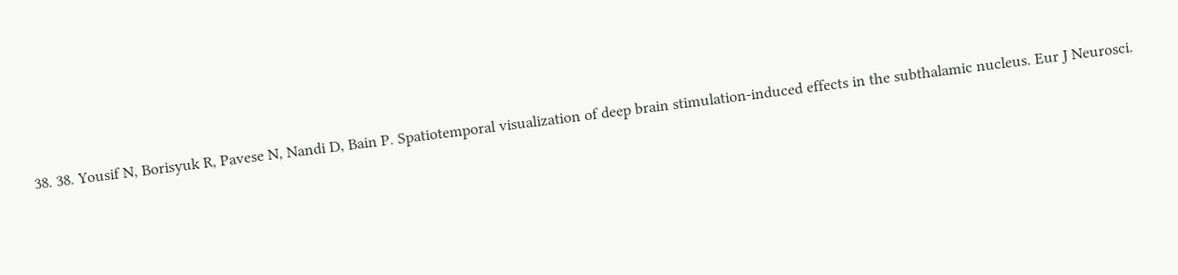38. 38. Yousif N, Borisyuk R, Pavese N, Nandi D, Bain P. Spatiotemporal visualization of deep brain stimulation-induced effects in the subthalamic nucleus. Eur J Neurosci.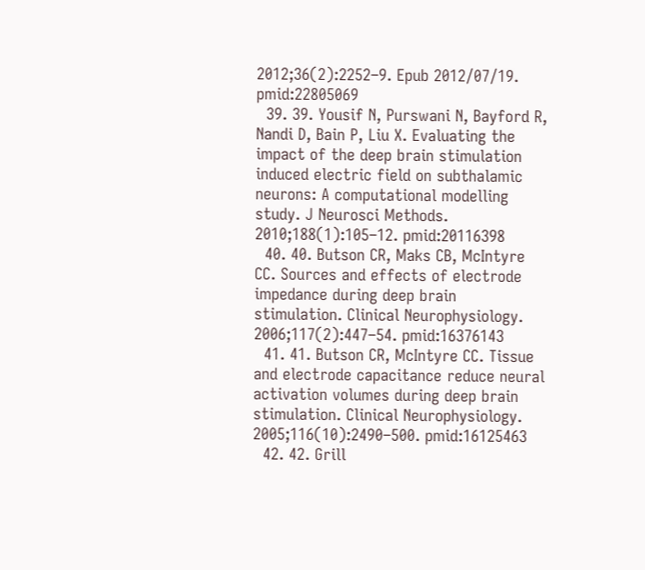2012;36(2):2252–9. Epub 2012/07/19. pmid:22805069
  39. 39. Yousif N, Purswani N, Bayford R, Nandi D, Bain P, Liu X. Evaluating the impact of the deep brain stimulation induced electric field on subthalamic neurons: A computational modelling study. J Neurosci Methods. 2010;188(1):105–12. pmid:20116398
  40. 40. Butson CR, Maks CB, McIntyre CC. Sources and effects of electrode impedance during deep brain stimulation. Clinical Neurophysiology. 2006;117(2):447–54. pmid:16376143
  41. 41. Butson CR, McIntyre CC. Tissue and electrode capacitance reduce neural activation volumes during deep brain stimulation. Clinical Neurophysiology. 2005;116(10):2490–500. pmid:16125463
  42. 42. Grill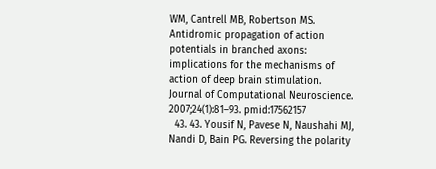WM, Cantrell MB, Robertson MS. Antidromic propagation of action potentials in branched axons: implications for the mechanisms of action of deep brain stimulation. Journal of Computational Neuroscience. 2007;24(1):81–93. pmid:17562157
  43. 43. Yousif N, Pavese N, Naushahi MJ, Nandi D, Bain PG. Reversing the polarity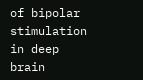of bipolar stimulation in deep brain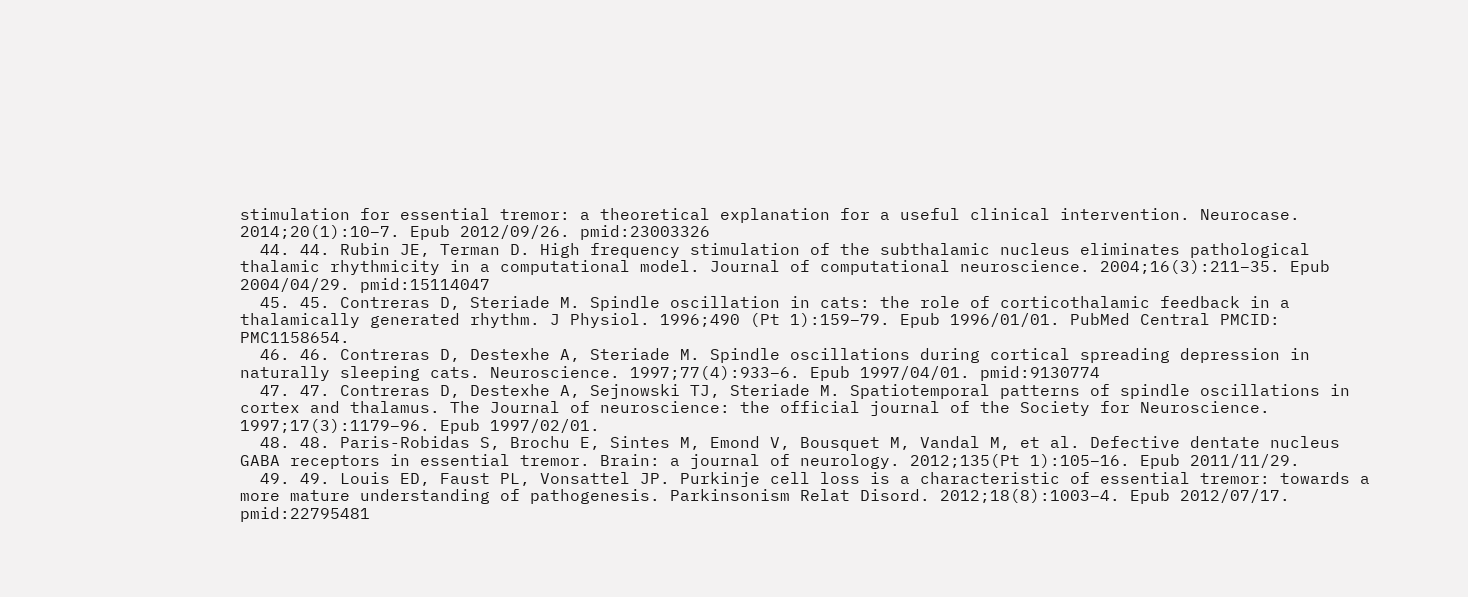stimulation for essential tremor: a theoretical explanation for a useful clinical intervention. Neurocase. 2014;20(1):10–7. Epub 2012/09/26. pmid:23003326
  44. 44. Rubin JE, Terman D. High frequency stimulation of the subthalamic nucleus eliminates pathological thalamic rhythmicity in a computational model. Journal of computational neuroscience. 2004;16(3):211–35. Epub 2004/04/29. pmid:15114047
  45. 45. Contreras D, Steriade M. Spindle oscillation in cats: the role of corticothalamic feedback in a thalamically generated rhythm. J Physiol. 1996;490 (Pt 1):159–79. Epub 1996/01/01. PubMed Central PMCID: PMC1158654.
  46. 46. Contreras D, Destexhe A, Steriade M. Spindle oscillations during cortical spreading depression in naturally sleeping cats. Neuroscience. 1997;77(4):933–6. Epub 1997/04/01. pmid:9130774
  47. 47. Contreras D, Destexhe A, Sejnowski TJ, Steriade M. Spatiotemporal patterns of spindle oscillations in cortex and thalamus. The Journal of neuroscience: the official journal of the Society for Neuroscience. 1997;17(3):1179–96. Epub 1997/02/01.
  48. 48. Paris-Robidas S, Brochu E, Sintes M, Emond V, Bousquet M, Vandal M, et al. Defective dentate nucleus GABA receptors in essential tremor. Brain: a journal of neurology. 2012;135(Pt 1):105–16. Epub 2011/11/29.
  49. 49. Louis ED, Faust PL, Vonsattel JP. Purkinje cell loss is a characteristic of essential tremor: towards a more mature understanding of pathogenesis. Parkinsonism Relat Disord. 2012;18(8):1003–4. Epub 2012/07/17. pmid:22795481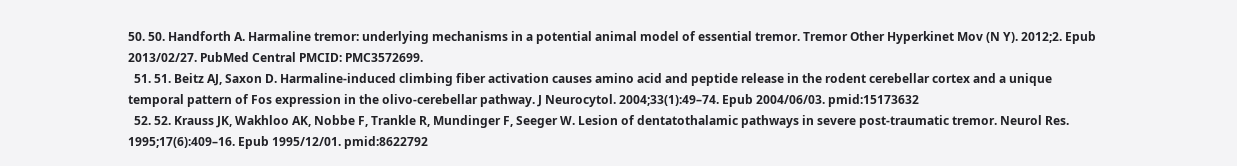50. 50. Handforth A. Harmaline tremor: underlying mechanisms in a potential animal model of essential tremor. Tremor Other Hyperkinet Mov (N Y). 2012;2. Epub 2013/02/27. PubMed Central PMCID: PMC3572699.
  51. 51. Beitz AJ, Saxon D. Harmaline-induced climbing fiber activation causes amino acid and peptide release in the rodent cerebellar cortex and a unique temporal pattern of Fos expression in the olivo-cerebellar pathway. J Neurocytol. 2004;33(1):49–74. Epub 2004/06/03. pmid:15173632
  52. 52. Krauss JK, Wakhloo AK, Nobbe F, Trankle R, Mundinger F, Seeger W. Lesion of dentatothalamic pathways in severe post-traumatic tremor. Neurol Res. 1995;17(6):409–16. Epub 1995/12/01. pmid:8622792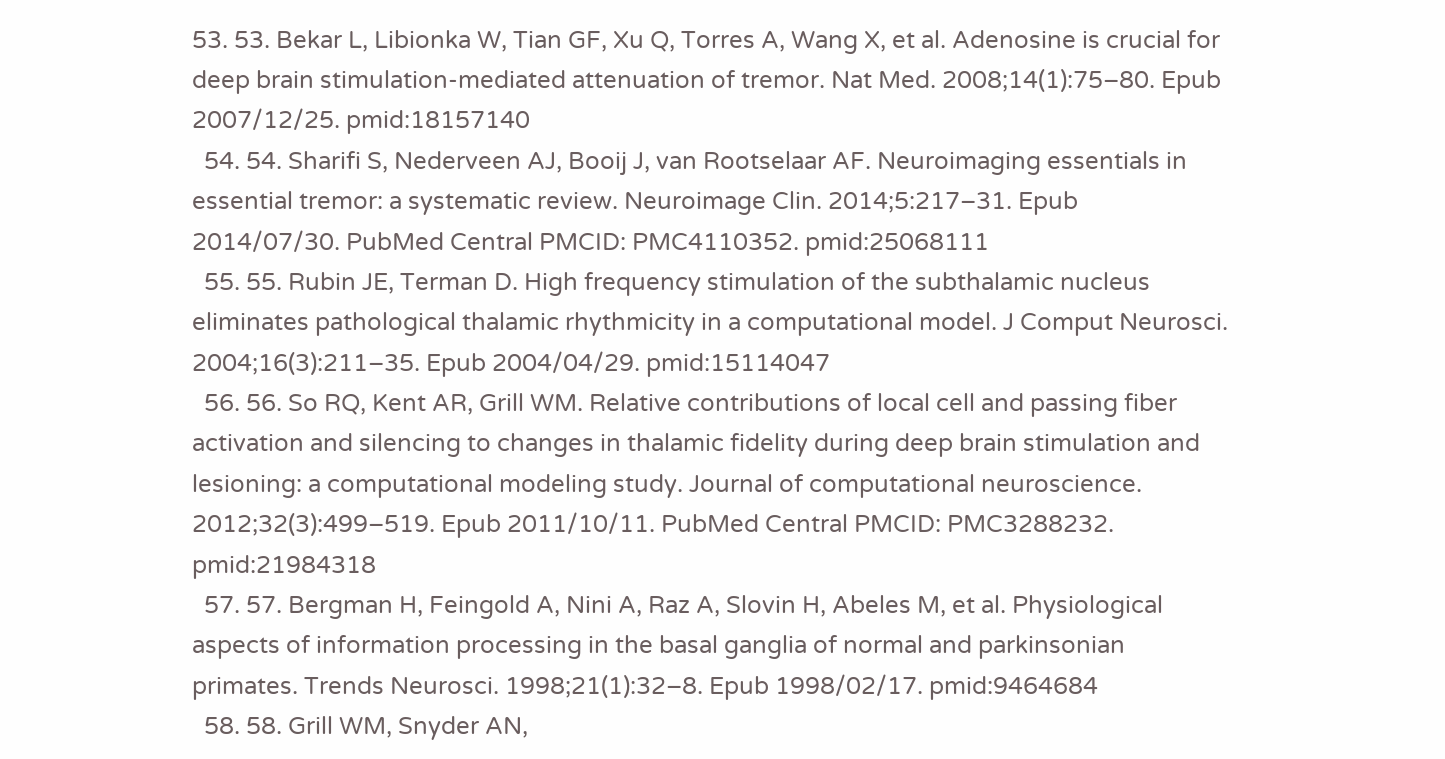53. 53. Bekar L, Libionka W, Tian GF, Xu Q, Torres A, Wang X, et al. Adenosine is crucial for deep brain stimulation-mediated attenuation of tremor. Nat Med. 2008;14(1):75–80. Epub 2007/12/25. pmid:18157140
  54. 54. Sharifi S, Nederveen AJ, Booij J, van Rootselaar AF. Neuroimaging essentials in essential tremor: a systematic review. Neuroimage Clin. 2014;5:217–31. Epub 2014/07/30. PubMed Central PMCID: PMC4110352. pmid:25068111
  55. 55. Rubin JE, Terman D. High frequency stimulation of the subthalamic nucleus eliminates pathological thalamic rhythmicity in a computational model. J Comput Neurosci. 2004;16(3):211–35. Epub 2004/04/29. pmid:15114047
  56. 56. So RQ, Kent AR, Grill WM. Relative contributions of local cell and passing fiber activation and silencing to changes in thalamic fidelity during deep brain stimulation and lesioning: a computational modeling study. Journal of computational neuroscience. 2012;32(3):499–519. Epub 2011/10/11. PubMed Central PMCID: PMC3288232. pmid:21984318
  57. 57. Bergman H, Feingold A, Nini A, Raz A, Slovin H, Abeles M, et al. Physiological aspects of information processing in the basal ganglia of normal and parkinsonian primates. Trends Neurosci. 1998;21(1):32–8. Epub 1998/02/17. pmid:9464684
  58. 58. Grill WM, Snyder AN,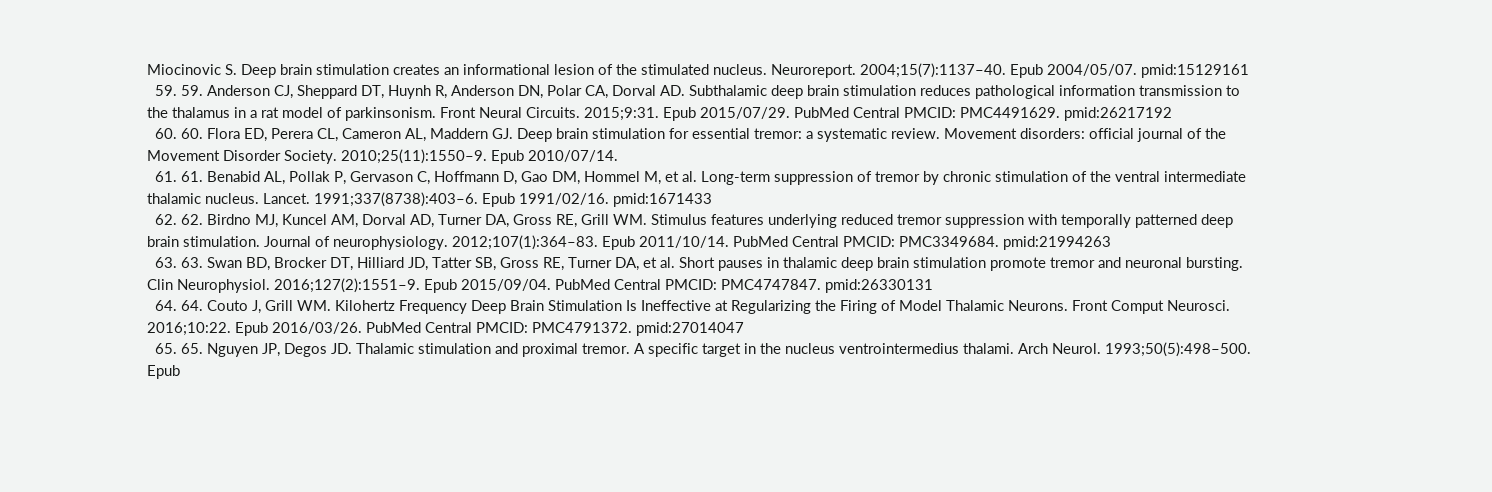Miocinovic S. Deep brain stimulation creates an informational lesion of the stimulated nucleus. Neuroreport. 2004;15(7):1137–40. Epub 2004/05/07. pmid:15129161
  59. 59. Anderson CJ, Sheppard DT, Huynh R, Anderson DN, Polar CA, Dorval AD. Subthalamic deep brain stimulation reduces pathological information transmission to the thalamus in a rat model of parkinsonism. Front Neural Circuits. 2015;9:31. Epub 2015/07/29. PubMed Central PMCID: PMC4491629. pmid:26217192
  60. 60. Flora ED, Perera CL, Cameron AL, Maddern GJ. Deep brain stimulation for essential tremor: a systematic review. Movement disorders: official journal of the Movement Disorder Society. 2010;25(11):1550–9. Epub 2010/07/14.
  61. 61. Benabid AL, Pollak P, Gervason C, Hoffmann D, Gao DM, Hommel M, et al. Long-term suppression of tremor by chronic stimulation of the ventral intermediate thalamic nucleus. Lancet. 1991;337(8738):403–6. Epub 1991/02/16. pmid:1671433
  62. 62. Birdno MJ, Kuncel AM, Dorval AD, Turner DA, Gross RE, Grill WM. Stimulus features underlying reduced tremor suppression with temporally patterned deep brain stimulation. Journal of neurophysiology. 2012;107(1):364–83. Epub 2011/10/14. PubMed Central PMCID: PMC3349684. pmid:21994263
  63. 63. Swan BD, Brocker DT, Hilliard JD, Tatter SB, Gross RE, Turner DA, et al. Short pauses in thalamic deep brain stimulation promote tremor and neuronal bursting. Clin Neurophysiol. 2016;127(2):1551–9. Epub 2015/09/04. PubMed Central PMCID: PMC4747847. pmid:26330131
  64. 64. Couto J, Grill WM. Kilohertz Frequency Deep Brain Stimulation Is Ineffective at Regularizing the Firing of Model Thalamic Neurons. Front Comput Neurosci. 2016;10:22. Epub 2016/03/26. PubMed Central PMCID: PMC4791372. pmid:27014047
  65. 65. Nguyen JP, Degos JD. Thalamic stimulation and proximal tremor. A specific target in the nucleus ventrointermedius thalami. Arch Neurol. 1993;50(5):498–500. Epub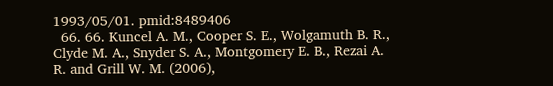1993/05/01. pmid:8489406
  66. 66. Kuncel A. M., Cooper S. E., Wolgamuth B. R., Clyde M. A., Snyder S. A., Montgomery E. B., Rezai A. R. and Grill W. M. (2006),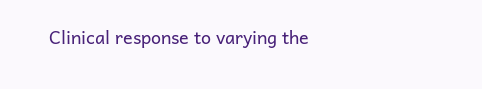Clinical response to varying the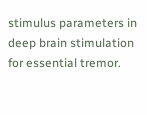stimulus parameters in deep brain stimulation for essential tremor.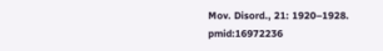Mov. Disord., 21: 1920–1928. pmid:16972236